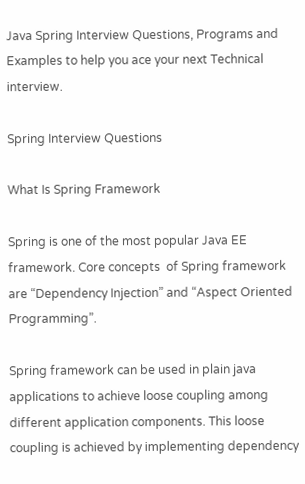Java Spring Interview Questions, Programs and Examples to help you ace your next Technical interview.

Spring Interview Questions

What Is Spring Framework

Spring is one of the most popular Java EE framework. Core concepts  of Spring framework are “Dependency Injection” and “Aspect Oriented Programming”.

Spring framework can be used in plain java applications to achieve loose coupling among different application components. This loose coupling is achieved by implementing dependency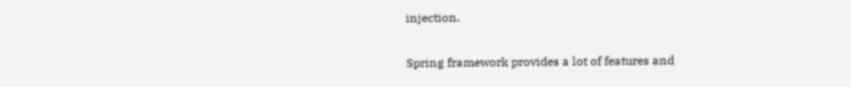injection.

Spring framework provides a lot of features and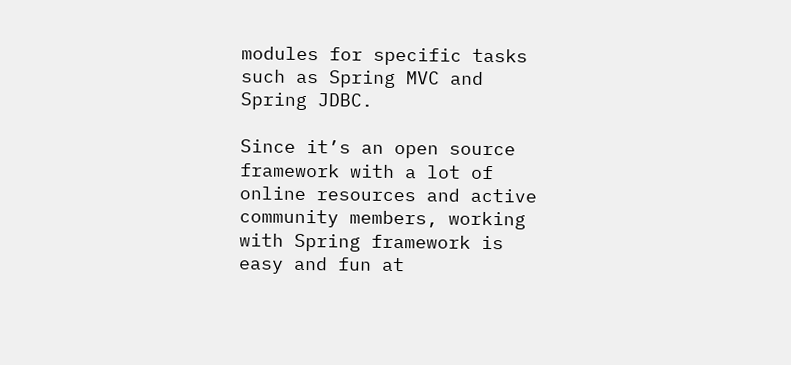modules for specific tasks such as Spring MVC and Spring JDBC.

Since it’s an open source framework with a lot of online resources and active community members, working with Spring framework is easy and fun at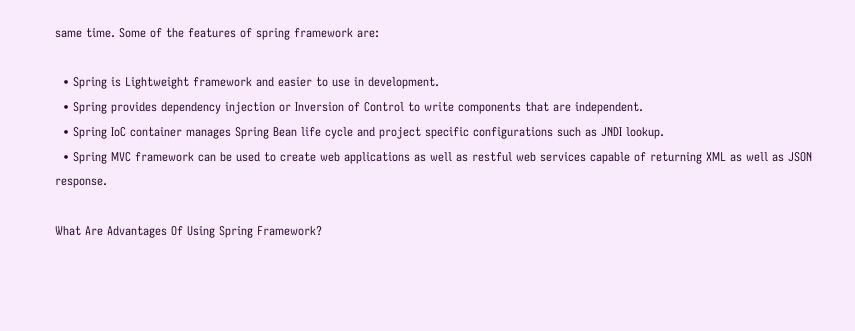same time. Some of the features of spring framework are:

  • Spring is Lightweight framework and easier to use in development.
  • Spring provides dependency injection or Inversion of Control to write components that are independent.
  • Spring IoC container manages Spring Bean life cycle and project specific configurations such as JNDI lookup.
  • Spring MVC framework can be used to create web applications as well as restful web services capable of returning XML as well as JSON response.

What Are Advantages Of Using Spring Framework?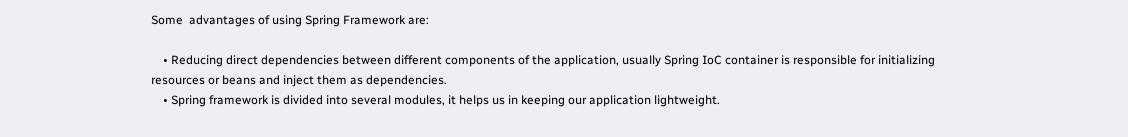Some  advantages of using Spring Framework are:

    • Reducing direct dependencies between different components of the application, usually Spring IoC container is responsible for initializing resources or beans and inject them as dependencies.
    • Spring framework is divided into several modules, it helps us in keeping our application lightweight.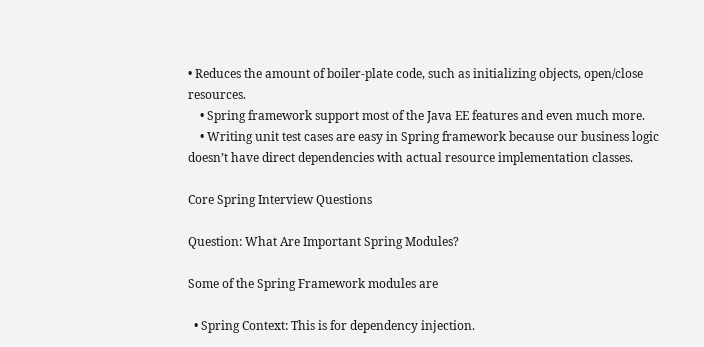• Reduces the amount of boiler-plate code, such as initializing objects, open/close resources.
    • Spring framework support most of the Java EE features and even much more.
    • Writing unit test cases are easy in Spring framework because our business logic doesn’t have direct dependencies with actual resource implementation classes.

Core Spring Interview Questions

Question: What Are Important Spring Modules?

Some of the Spring Framework modules are

  • Spring Context: This is for dependency injection.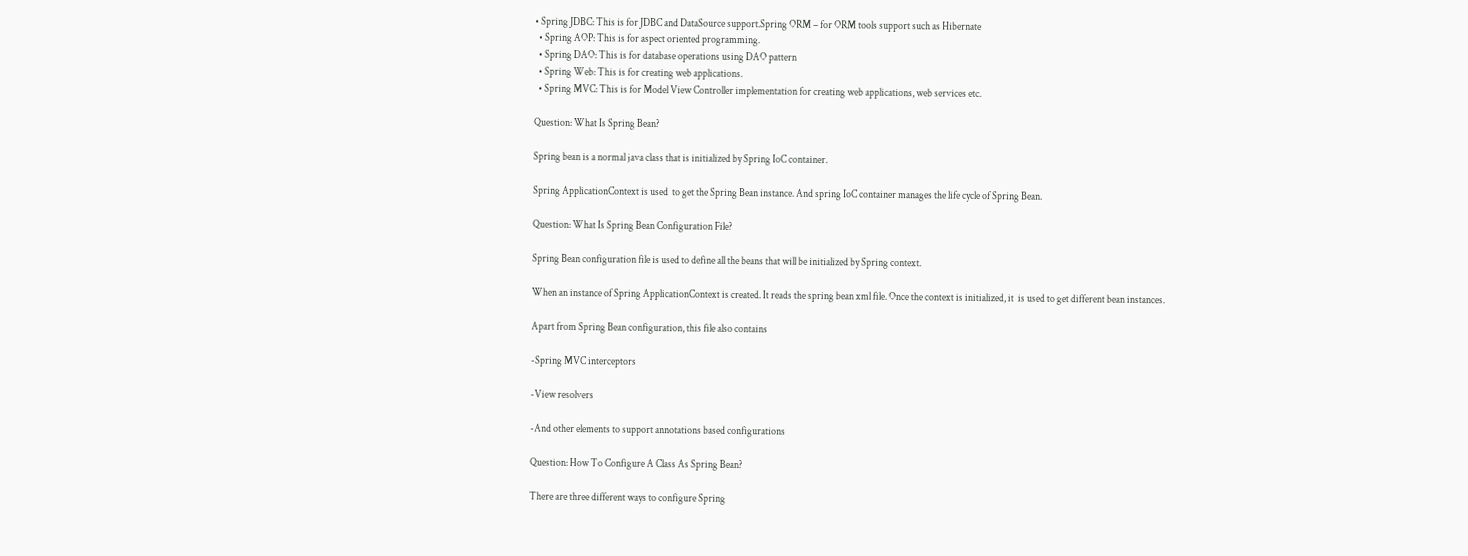• Spring JDBC: This is for JDBC and DataSource support.Spring ORM – for ORM tools support such as Hibernate
  • Spring AOP: This is for aspect oriented programming.
  • Spring DAO: This is for database operations using DAO pattern
  • Spring Web: This is for creating web applications.
  • Spring MVC: This is for Model View Controller implementation for creating web applications, web services etc.

Question: What Is Spring Bean?

Spring bean is a normal java class that is initialized by Spring IoC container.

Spring ApplicationContext is used  to get the Spring Bean instance. And spring IoC container manages the life cycle of Spring Bean.

Question: What Is Spring Bean Configuration File?

Spring Bean configuration file is used to define all the beans that will be initialized by Spring context.

When an instance of Spring ApplicationContext is created. It reads the spring bean xml file. Once the context is initialized, it  is used to get different bean instances.

Apart from Spring Bean configuration, this file also contains

-Spring MVC interceptors

-View resolvers

-And other elements to support annotations based configurations

Question: How To Configure A Class As Spring Bean?

There are three different ways to configure Spring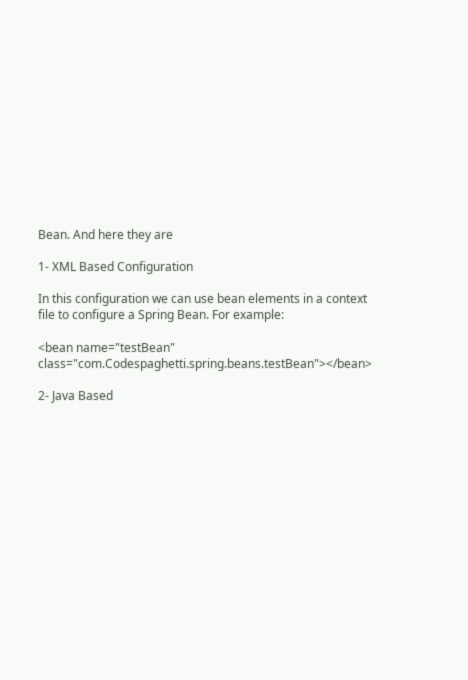Bean. And here they are

1- XML Based Configuration

In this configuration we can use bean elements in a context file to configure a Spring Bean. For example:

<bean name="testBean" class="com.Codespaghetti.spring.beans.testBean"></bean>

2- Java Based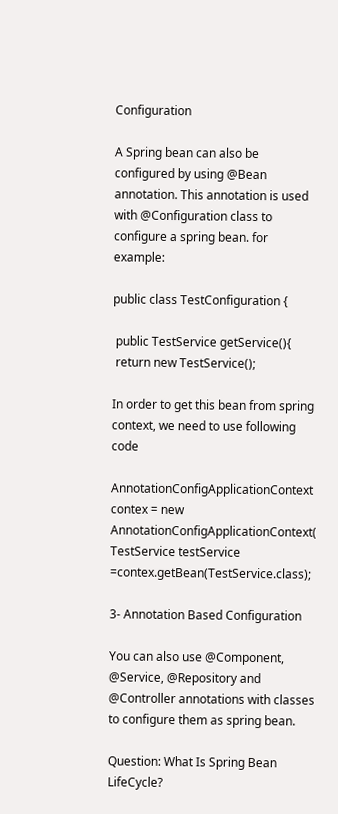Configuration

A Spring bean can also be configured by using @Bean annotation. This annotation is used with @Configuration class to configure a spring bean. for example:

public class TestConfiguration {

 public TestService getService(){
 return new TestService();

In order to get this bean from spring context, we need to use following code

AnnotationConfigApplicationContext contex = new AnnotationConfigApplicationContext(
TestService testService =contex.getBean(TestService.class);

3- Annotation Based Configuration

You can also use @Component, @Service, @Repository and @Controller annotations with classes to configure them as spring bean.

Question: What Is Spring Bean LifeCycle?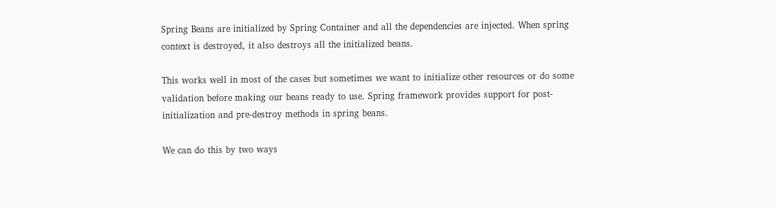Spring Beans are initialized by Spring Container and all the dependencies are injected. When spring context is destroyed, it also destroys all the initialized beans.

This works well in most of the cases but sometimes we want to initialize other resources or do some validation before making our beans ready to use. Spring framework provides support for post-initialization and pre-destroy methods in spring beans.

We can do this by two ways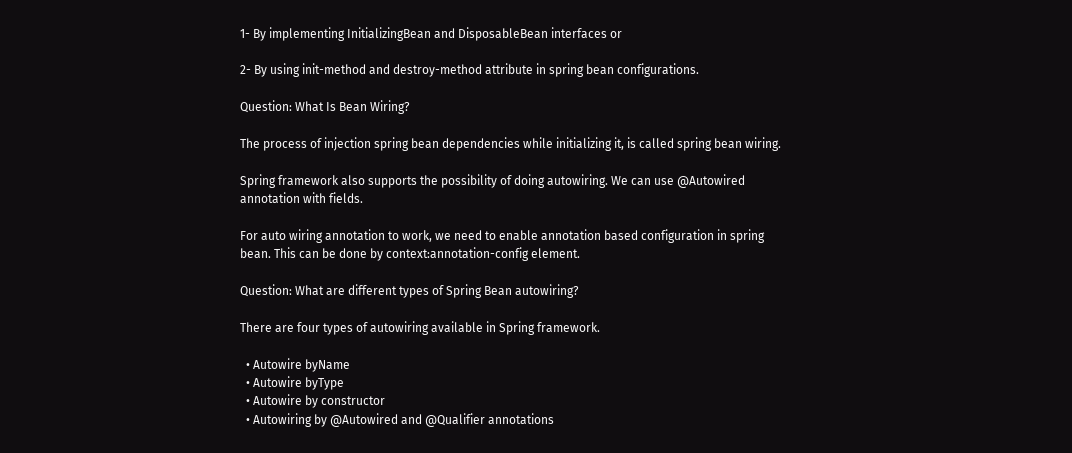1- By implementing InitializingBean and DisposableBean interfaces or

2- By using init-method and destroy-method attribute in spring bean configurations.

Question: What Is Bean Wiring?

The process of injection spring bean dependencies while initializing it, is called spring bean wiring.

Spring framework also supports the possibility of doing autowiring. We can use @Autowired annotation with fields.

For auto wiring annotation to work, we need to enable annotation based configuration in spring bean. This can be done by context:annotation-config element.

Question: What are different types of Spring Bean autowiring?

There are four types of autowiring available in Spring framework.

  • Autowire byName
  • Autowire byType
  • Autowire by constructor
  • Autowiring by @Autowired and @Qualifier annotations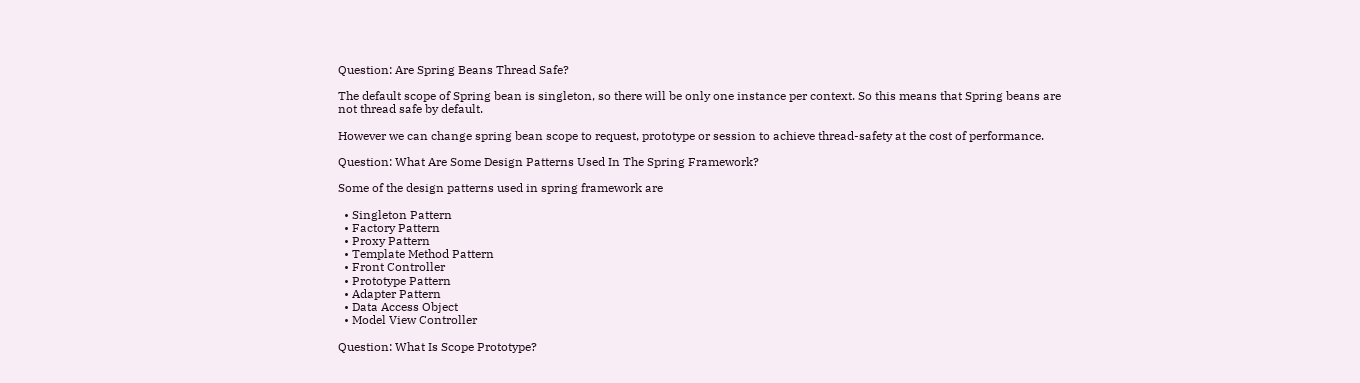Question: Are Spring Beans Thread Safe?

The default scope of Spring bean is singleton, so there will be only one instance per context. So this means that Spring beans are not thread safe by default.

However we can change spring bean scope to request, prototype or session to achieve thread-safety at the cost of performance.

Question: What Are Some Design Patterns Used In The Spring Framework?

Some of the design patterns used in spring framework are

  • Singleton Pattern
  • Factory Pattern
  • Proxy Pattern
  • Template Method Pattern
  • Front Controller
  • Prototype Pattern
  • Adapter Pattern
  • Data Access Object
  • Model View Controller

Question: What Is Scope Prototype?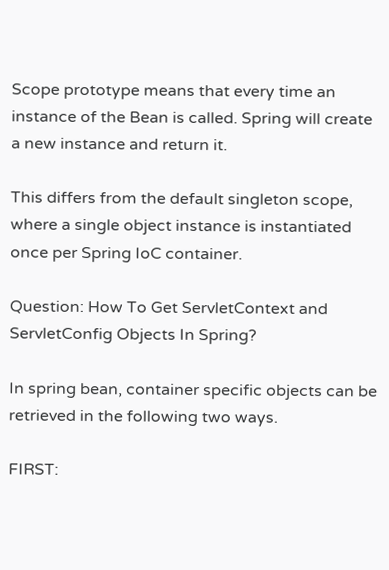Scope prototype means that every time an instance of the Bean is called. Spring will create a new instance and return it.

This differs from the default singleton scope, where a single object instance is instantiated once per Spring IoC container.

Question: How To Get ServletContext and ServletConfig Objects In Spring?

In spring bean, container specific objects can be retrieved in the following two ways.

FIRST: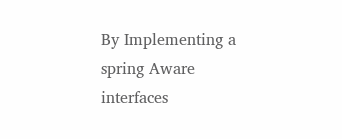By Implementing a spring Aware interfaces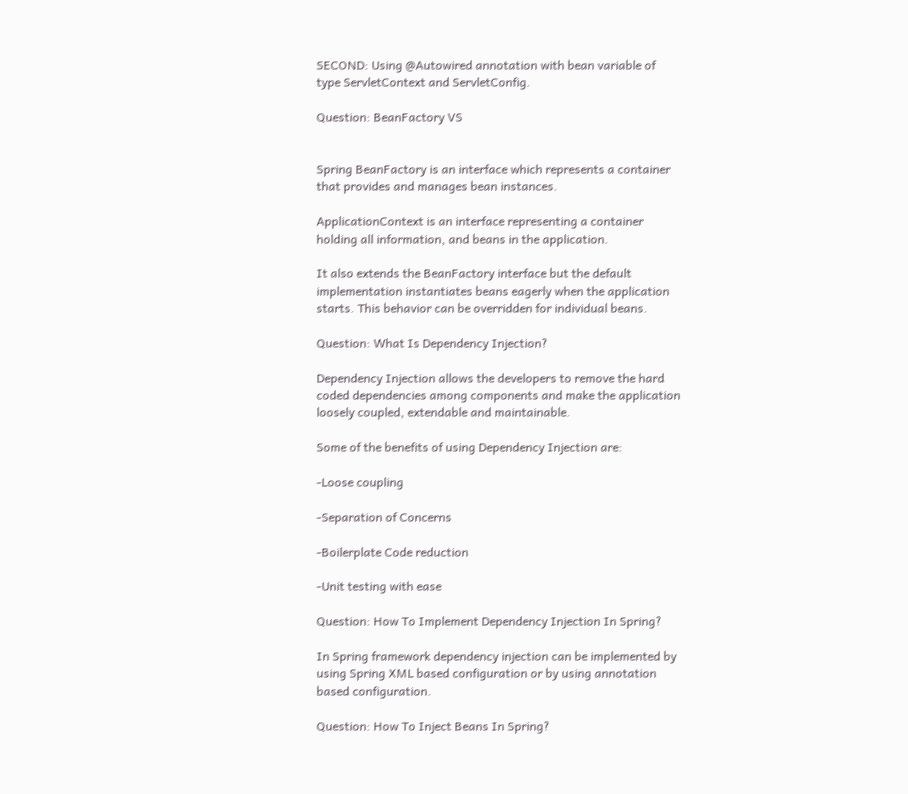SECOND: Using @Autowired annotation with bean variable of type ServletContext and ServletConfig.

Question: BeanFactory VS


Spring BeanFactory is an interface which represents a container that provides and manages bean instances.

ApplicationContext is an interface representing a container holding all information, and beans in the application.

It also extends the BeanFactory interface but the default implementation instantiates beans eagerly when the application starts. This behavior can be overridden for individual beans.

Question: What Is Dependency Injection?

Dependency Injection allows the developers to remove the hard coded dependencies among components and make the application loosely coupled, extendable and maintainable.

Some of the benefits of using Dependency Injection are:

-Loose coupling

-Separation of Concerns

-Boilerplate Code reduction

-Unit testing with ease

Question: How To Implement Dependency Injection In Spring?

In Spring framework dependency injection can be implemented by using Spring XML based configuration or by using annotation based configuration.

Question: How To Inject Beans In Spring?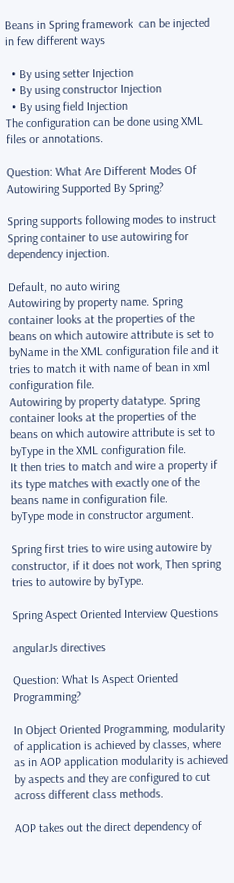Beans in Spring framework  can be injected in few different ways

  • By using setter Injection
  • By using constructor Injection
  • By using field Injection
The configuration can be done using XML files or annotations.

Question: What Are Different Modes Of Autowiring Supported By Spring?

Spring supports following modes to instruct Spring container to use autowiring for dependency injection.

Default, no auto wiring
Autowiring by property name. Spring container looks at the properties of the beans on which autowire attribute is set to byName in the XML configuration file and it tries to match it with name of bean in xml configuration file.
Autowiring by property datatype. Spring container looks at the properties of the beans on which autowire attribute is set to byType in the XML configuration file.
It then tries to match and wire a property if its type matches with exactly one of the beans name in configuration file.
byType mode in constructor argument.

Spring first tries to wire using autowire by constructor, if it does not work, Then spring tries to autowire by byType.

Spring Aspect Oriented Interview Questions

angularJs directives

Question: What Is Aspect Oriented Programming?

In Object Oriented Programming, modularity of application is achieved by classes, where as in AOP application modularity is achieved by aspects and they are configured to cut across different class methods.

AOP takes out the direct dependency of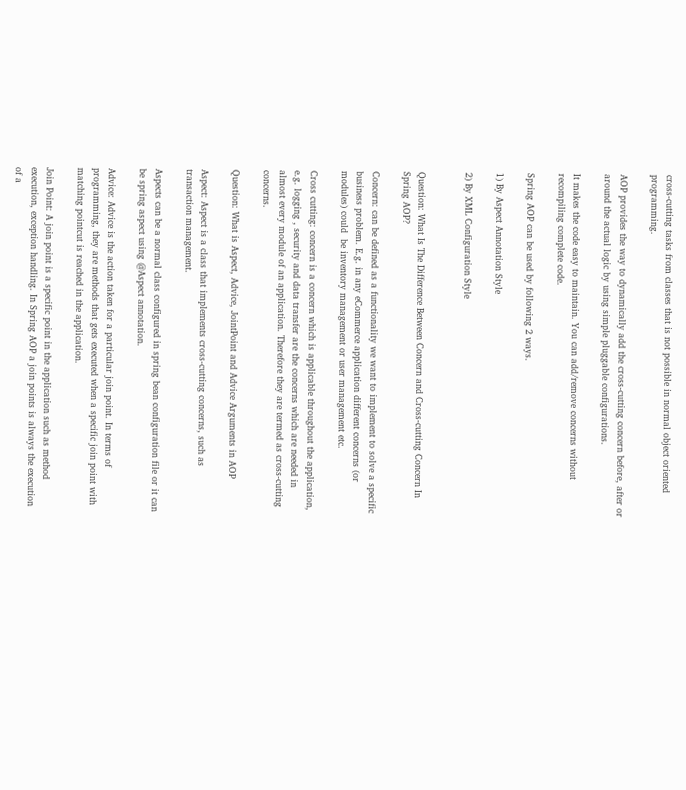cross-cutting tasks from classes that is not possible in normal object oriented programming.

AOP provides the way to dynamically add the cross-cutting concern before, after or around the actual logic by using simple pluggable configurations.

It makes the code easy to maintain. You can add/remove concerns without recompiling complete code.

Spring AOP can be used by following 2 ways.

1) By Aspect Annotation Style

2) By XML Configuration Style


Question: What Is The Difference Between Concern and Cross-cutting Concern In Spring AOP?

Concern: can be defined as a functionality we want to implement to solve a specific business problem. E.g. in any eCommerce application different concerns (or modules) could  be inventory management or user management etc.

Cross cutting: concern is a concern which is applicable throughout the application, e.g. logging , security and data transfer are the concerns which are needed in almost every module of an application. Therefore they are termed as cross-cutting concerns.

Question: What is Aspect, Advice, JointPoint and Advice Arguments in AOP

Aspect: Aspect is a class that implements cross-cutting concerns, such as transaction management.

Aspects can be a normal class configured in spring bean configuration file or it can be spring aspect using @Aspect annotation.

Advice: Advice is the action taken for a particular join point. In terms of programming, they are methods that gets executed when a specific join point with matching pointcut is reached in the application.

Join Point: A join point is a specific point in the application such as method execution, exception handling. In Spring AOP a join points is always the execution of a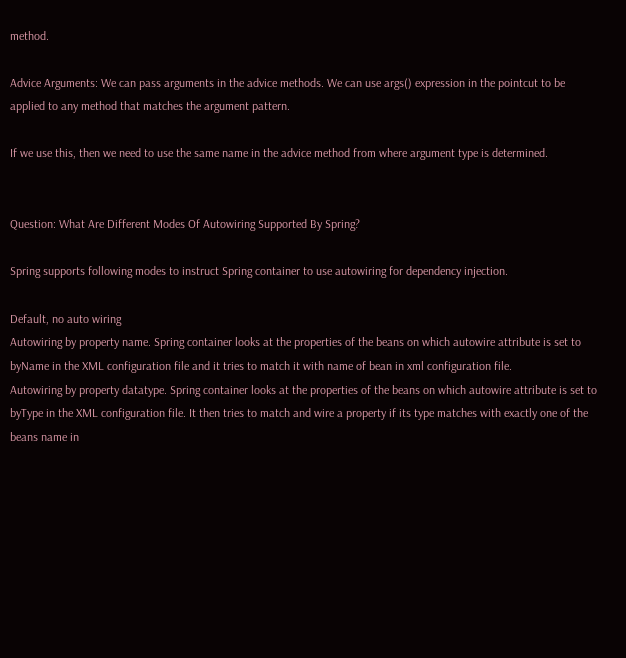method.

Advice Arguments: We can pass arguments in the advice methods. We can use args() expression in the pointcut to be applied to any method that matches the argument pattern.

If we use this, then we need to use the same name in the advice method from where argument type is determined.


Question: What Are Different Modes Of Autowiring Supported By Spring?

Spring supports following modes to instruct Spring container to use autowiring for dependency injection.

Default, no auto wiring
Autowiring by property name. Spring container looks at the properties of the beans on which autowire attribute is set to byName in the XML configuration file and it tries to match it with name of bean in xml configuration file.
Autowiring by property datatype. Spring container looks at the properties of the beans on which autowire attribute is set to byType in the XML configuration file. It then tries to match and wire a property if its type matches with exactly one of the beans name in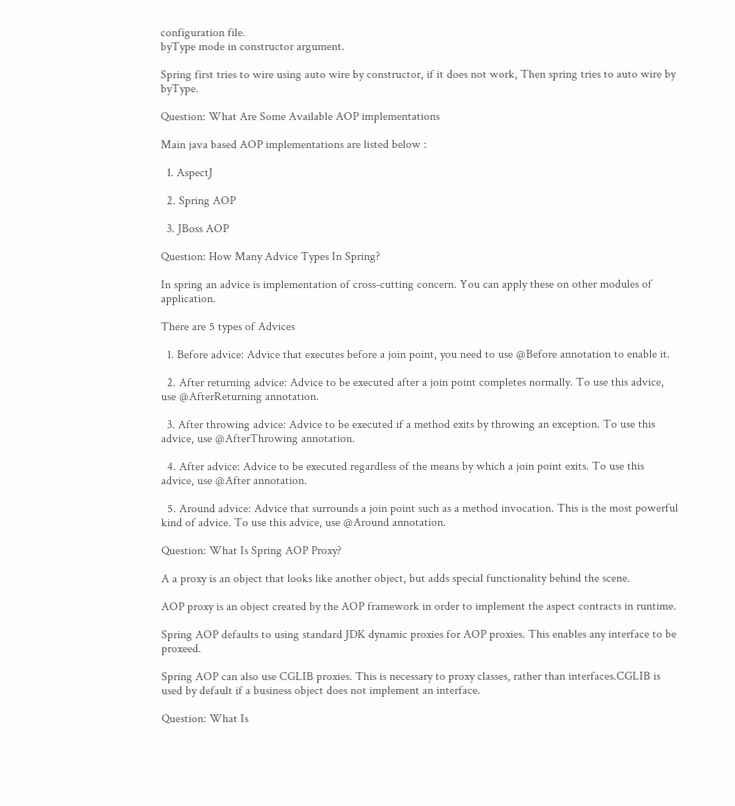configuration file.
byType mode in constructor argument.

Spring first tries to wire using auto wire by constructor, if it does not work, Then spring tries to auto wire by byType.

Question: What Are Some Available AOP implementations

Main java based AOP implementations are listed below :

  1. AspectJ

  2. Spring AOP

  3. JBoss AOP

Question: How Many Advice Types In Spring?

In spring an advice is implementation of cross-cutting concern. You can apply these on other modules of application.

There are 5 types of Advices

  1. Before advice: Advice that executes before a join point, you need to use @Before annotation to enable it.

  2. After returning advice: Advice to be executed after a join point completes normally. To use this advice, use @AfterReturning annotation.

  3. After throwing advice: Advice to be executed if a method exits by throwing an exception. To use this advice, use @AfterThrowing annotation.

  4. After advice: Advice to be executed regardless of the means by which a join point exits. To use this advice, use @After annotation.

  5. Around advice: Advice that surrounds a join point such as a method invocation. This is the most powerful kind of advice. To use this advice, use @Around annotation.

Question: What Is Spring AOP Proxy?

A a proxy is an object that looks like another object, but adds special functionality behind the scene.

AOP proxy is an object created by the AOP framework in order to implement the aspect contracts in runtime.

Spring AOP defaults to using standard JDK dynamic proxies for AOP proxies. This enables any interface to be proxeed.

Spring AOP can also use CGLIB proxies. This is necessary to proxy classes, rather than interfaces.CGLIB is used by default if a business object does not implement an interface.

Question: What Is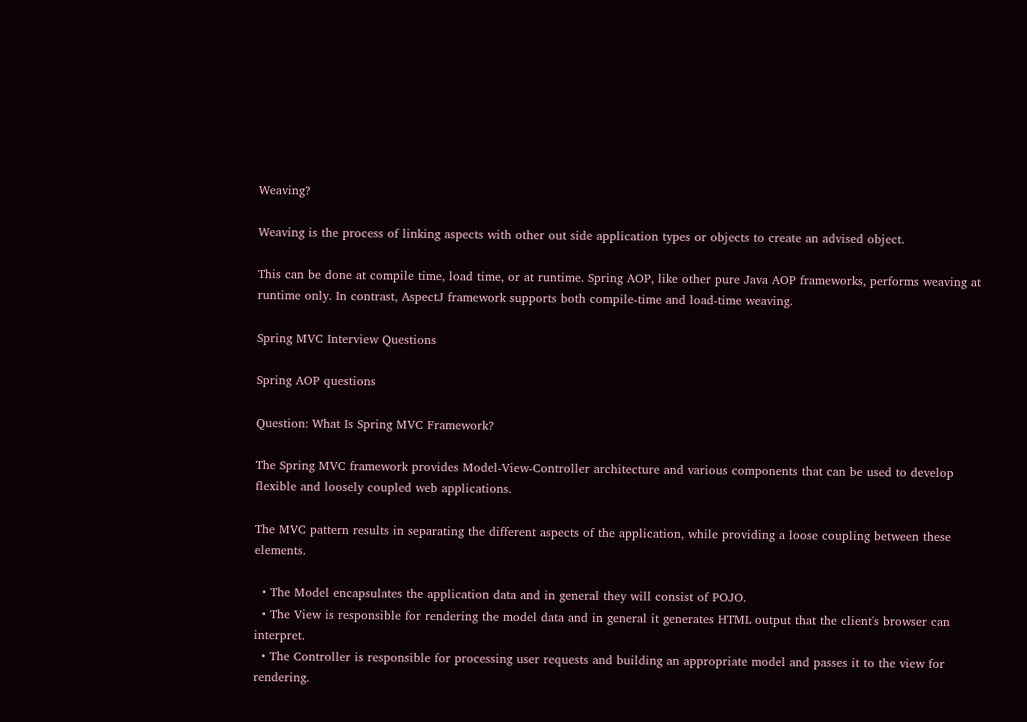Weaving?

Weaving is the process of linking aspects with other out side application types or objects to create an advised object.

This can be done at compile time, load time, or at runtime. Spring AOP, like other pure Java AOP frameworks, performs weaving at runtime only. In contrast, AspectJ framework supports both compile-time and load-time weaving.

Spring MVC Interview Questions

Spring AOP questions

Question: What Is Spring MVC Framework?

The Spring MVC framework provides Model-View-Controller architecture and various components that can be used to develop flexible and loosely coupled web applications.

The MVC pattern results in separating the different aspects of the application, while providing a loose coupling between these elements.

  • The Model encapsulates the application data and in general they will consist of POJO.
  • The View is responsible for rendering the model data and in general it generates HTML output that the client's browser can interpret.
  • The Controller is responsible for processing user requests and building an appropriate model and passes it to the view for rendering.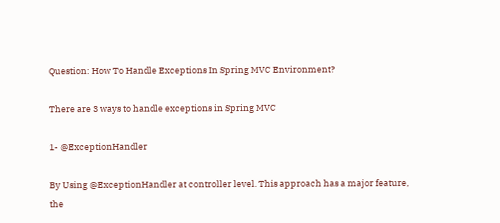Question: How To Handle Exceptions In Spring MVC Environment?

There are 3 ways to handle exceptions in Spring MVC

1- @ExceptionHandler

By Using @ExceptionHandler at controller level. This approach has a major feature, the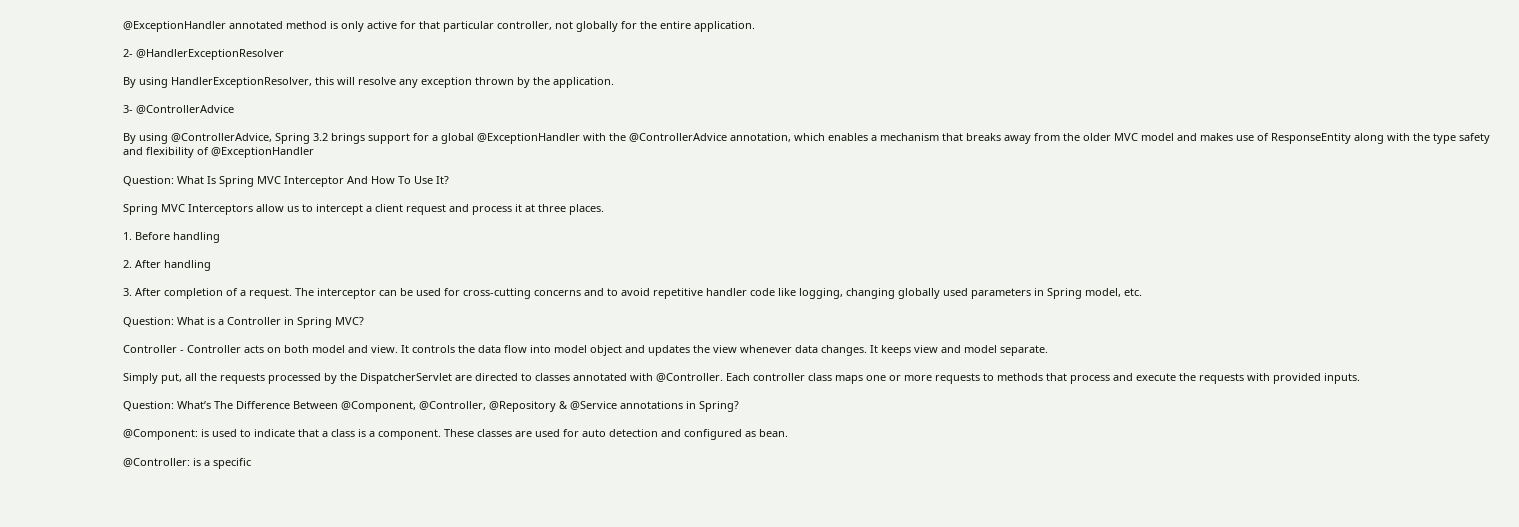@ExceptionHandler annotated method is only active for that particular controller, not globally for the entire application.

2- @HandlerExceptionResolver

By using HandlerExceptionResolver, this will resolve any exception thrown by the application.

3- @ControllerAdvice

By using @ControllerAdvice, Spring 3.2 brings support for a global @ExceptionHandler with the @ControllerAdvice annotation, which enables a mechanism that breaks away from the older MVC model and makes use of ResponseEntity along with the type safety and flexibility of @ExceptionHandler

Question: What Is Spring MVC Interceptor And How To Use It?

Spring MVC Interceptors allow us to intercept a client request and process it at three places.

1. Before handling

2. After handling

3. After completion of a request. The interceptor can be used for cross-cutting concerns and to avoid repetitive handler code like logging, changing globally used parameters in Spring model, etc.

Question: What is a Controller in Spring MVC?

Controller - Controller acts on both model and view. It controls the data flow into model object and updates the view whenever data changes. It keeps view and model separate.

Simply put, all the requests processed by the DispatcherServlet are directed to classes annotated with @Controller. Each controller class maps one or more requests to methods that process and execute the requests with provided inputs.

Question: What’s The Difference Between @Component, @Controller, @Repository & @Service annotations in Spring?

@Component: is used to indicate that a class is a component. These classes are used for auto detection and configured as bean.

@Controller: is a specific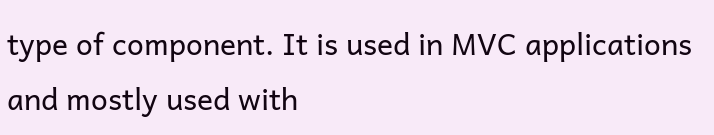type of component. It is used in MVC applications and mostly used with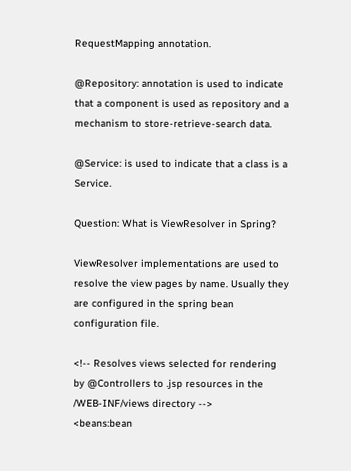RequestMapping annotation.

@Repository: annotation is used to indicate that a component is used as repository and a mechanism to store-retrieve-search data.

@Service: is used to indicate that a class is a Service.

Question: What is ViewResolver in Spring?

ViewResolver implementations are used to resolve the view pages by name. Usually they are configured in the spring bean configuration file.

<!-- Resolves views selected for rendering by @Controllers to .jsp resources in the /WEB-INF/views directory -->
<beans:bean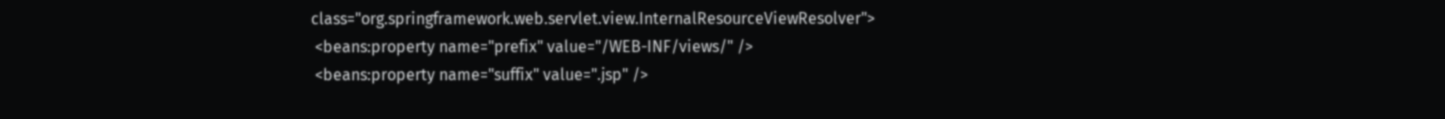class="org.springframework.web.servlet.view.InternalResourceViewResolver">
 <beans:property name="prefix" value="/WEB-INF/views/" />
 <beans:property name="suffix" value=".jsp" />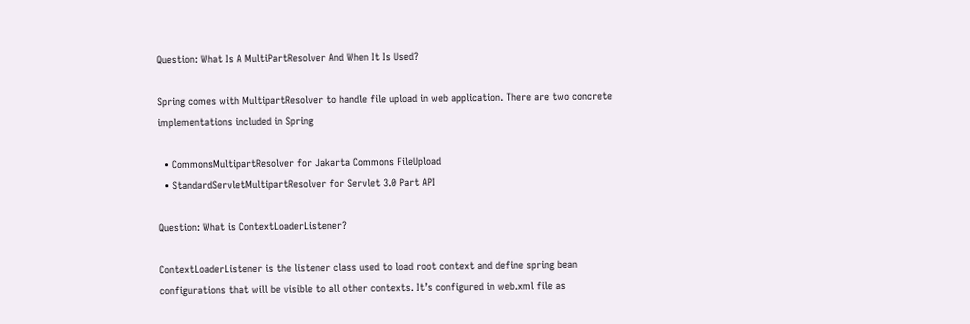Question: What Is A MultiPartResolver And When It Is Used?

Spring comes with MultipartResolver to handle file upload in web application. There are two concrete implementations included in Spring

  • CommonsMultipartResolver for Jakarta Commons FileUpload
  • StandardServletMultipartResolver for Servlet 3.0 Part API

Question: What is ContextLoaderListener?

ContextLoaderListener is the listener class used to load root context and define spring bean configurations that will be visible to all other contexts. It’s configured in web.xml file as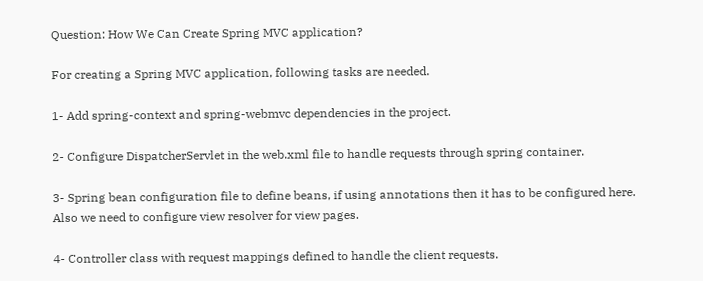Question: How We Can Create Spring MVC application?

For creating a Spring MVC application, following tasks are needed.

1- Add spring-context and spring-webmvc dependencies in the project.

2- Configure DispatcherServlet in the web.xml file to handle requests through spring container.

3- Spring bean configuration file to define beans, if using annotations then it has to be configured here. Also we need to configure view resolver for view pages.

4- Controller class with request mappings defined to handle the client requests.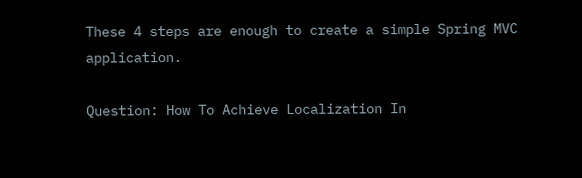These 4 steps are enough to create a simple Spring MVC application.

Question: How To Achieve Localization In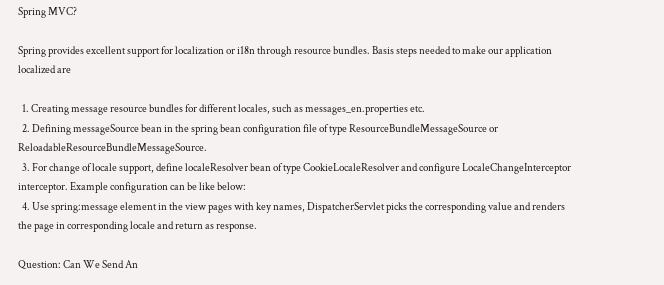Spring MVC?

Spring provides excellent support for localization or i18n through resource bundles. Basis steps needed to make our application localized are

  1. Creating message resource bundles for different locales, such as messages_en.properties etc.
  2. Defining messageSource bean in the spring bean configuration file of type ResourceBundleMessageSource or ReloadableResourceBundleMessageSource.
  3. For change of locale support, define localeResolver bean of type CookieLocaleResolver and configure LocaleChangeInterceptor interceptor. Example configuration can be like below:
  4. Use spring:message element in the view pages with key names, DispatcherServlet picks the corresponding value and renders the page in corresponding locale and return as response.

Question: Can We Send An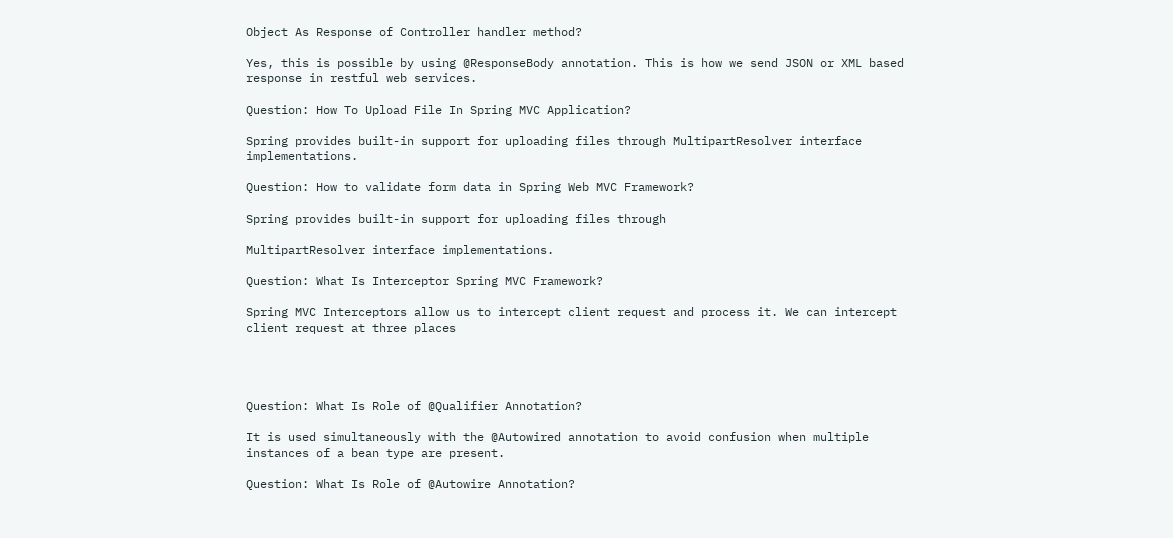Object As Response of Controller handler method?

Yes, this is possible by using @ResponseBody annotation. This is how we send JSON or XML based response in restful web services.

Question: How To Upload File In Spring MVC Application?

Spring provides built-in support for uploading files through MultipartResolver interface implementations.

Question: How to validate form data in Spring Web MVC Framework?

Spring provides built-in support for uploading files through

MultipartResolver interface implementations.

Question: What Is Interceptor Spring MVC Framework?

Spring MVC Interceptors allow us to intercept client request and process it. We can intercept client request at three places




Question: What Is Role of @Qualifier Annotation?

It is used simultaneously with the @Autowired annotation to avoid confusion when multiple instances of a bean type are present.

Question: What Is Role of @Autowire Annotation?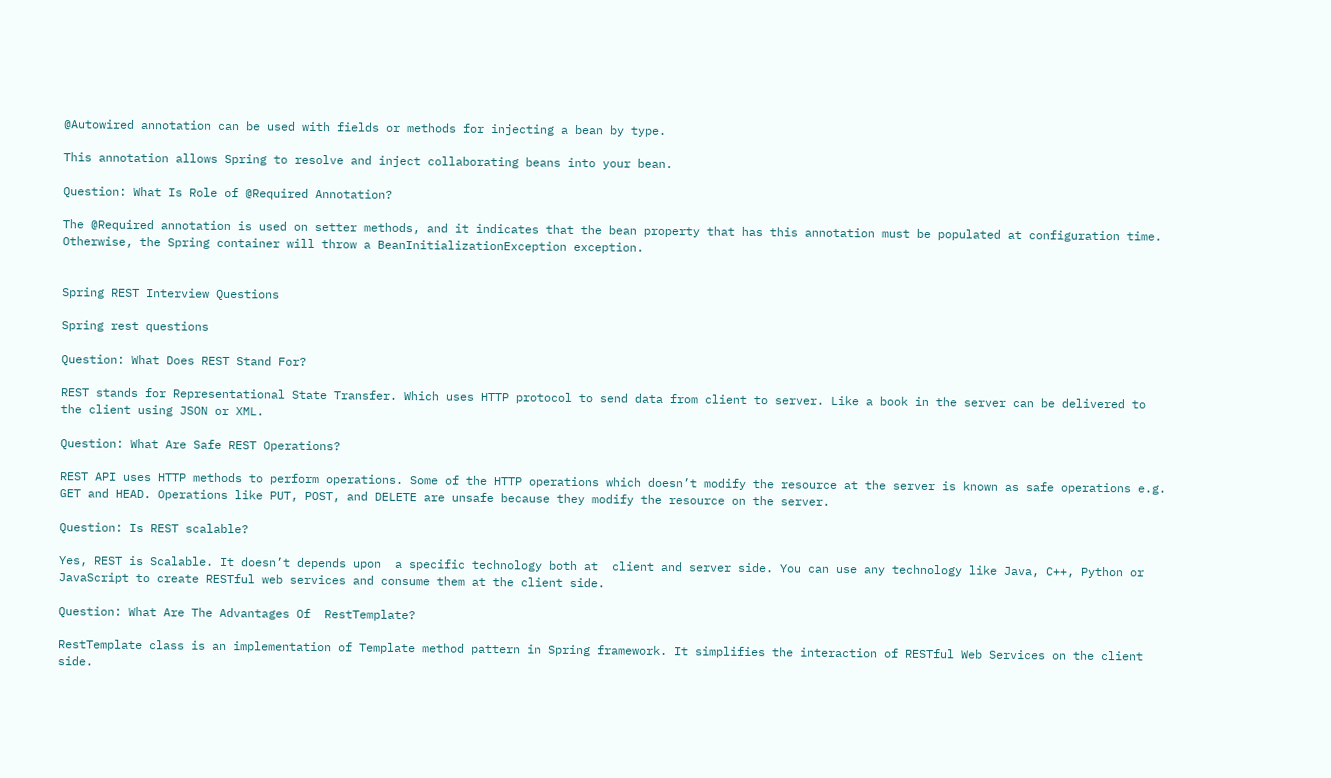@Autowired annotation can be used with fields or methods for injecting a bean by type.

This annotation allows Spring to resolve and inject collaborating beans into your bean.

Question: What Is Role of @Required Annotation?

The @Required annotation is used on setter methods, and it indicates that the bean property that has this annotation must be populated at configuration time. Otherwise, the Spring container will throw a BeanInitializationException exception.


Spring REST Interview Questions

Spring rest questions

Question: What Does REST Stand For?

REST stands for Representational State Transfer. Which uses HTTP protocol to send data from client to server. Like a book in the server can be delivered to the client using JSON or XML.

Question: What Are Safe REST Operations?

REST API uses HTTP methods to perform operations. Some of the HTTP operations which doesn’t modify the resource at the server is known as safe operations e.g. GET and HEAD. Operations like PUT, POST, and DELETE are unsafe because they modify the resource on the server.

Question: Is REST scalable?

Yes, REST is Scalable. It doesn’t depends upon  a specific technology both at  client and server side. You can use any technology like Java, C++, Python or JavaScript to create RESTful web services and consume them at the client side.

Question: What Are The Advantages Of  RestTemplate?

RestTemplate class is an implementation of Template method pattern in Spring framework. It simplifies the interaction of RESTful Web Services on the client side.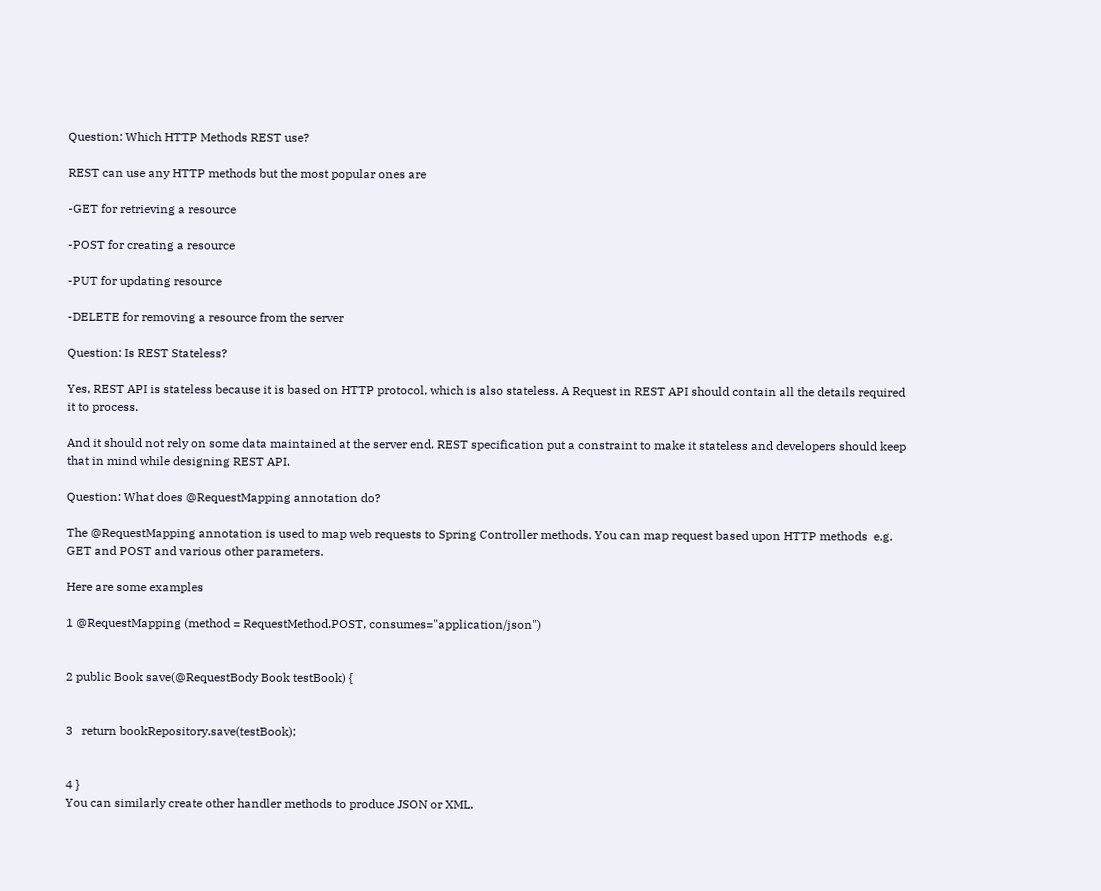Question: Which HTTP Methods REST use?

REST can use any HTTP methods but the most popular ones are

-GET for retrieving a resource

-POST for creating a resource

-PUT for updating resource

-DELETE for removing a resource from the server

Question: Is REST Stateless?

Yes, REST API is stateless because it is based on HTTP protocol, which is also stateless. A Request in REST API should contain all the details required it to process.

And it should not rely on some data maintained at the server end. REST specification put a constraint to make it stateless and developers should keep that in mind while designing REST API.

Question: What does @RequestMapping annotation do?

The @RequestMapping annotation is used to map web requests to Spring Controller methods. You can map request based upon HTTP methods  e.g. GET and POST and various other parameters.

Here are some examples

1 @RequestMapping (method = RequestMethod.POST, consumes="application/json")


2 public Book save(@RequestBody Book testBook) {


3   return bookRepository.save(testBook);


4 }
You can similarly create other handler methods to produce JSON or XML.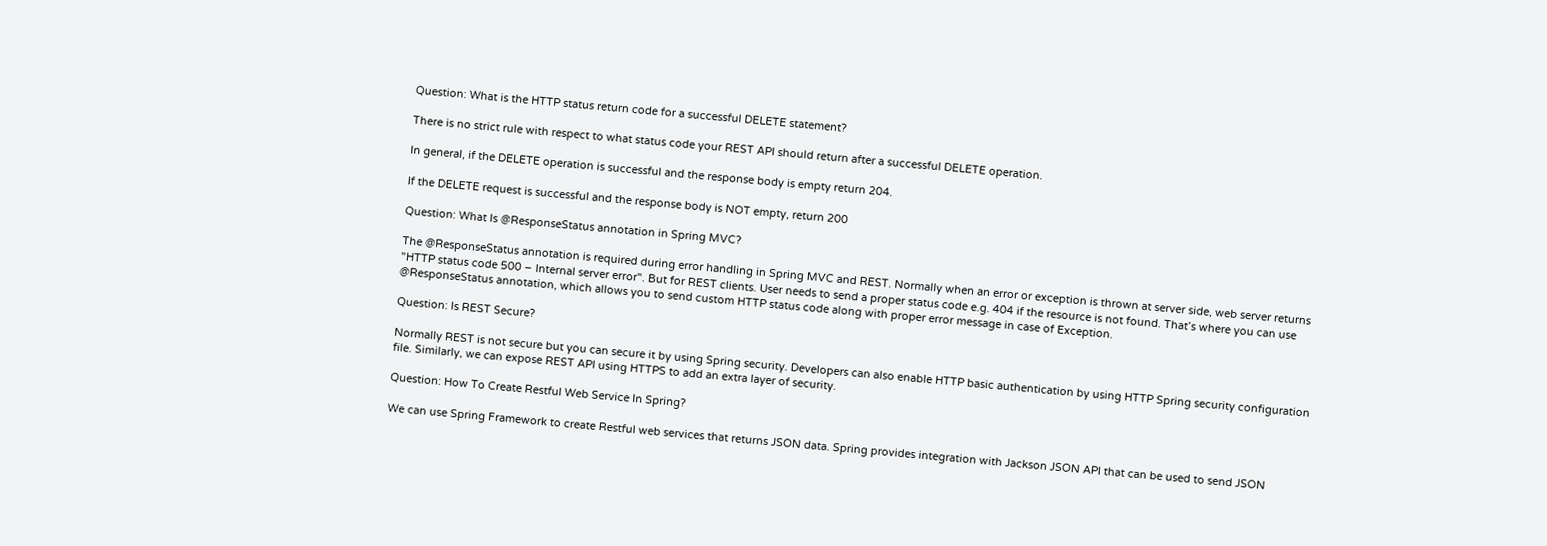Question: What is the HTTP status return code for a successful DELETE statement?

There is no strict rule with respect to what status code your REST API should return after a successful DELETE operation.

In general, if the DELETE operation is successful and the response body is empty return 204.

If the DELETE request is successful and the response body is NOT empty, return 200

Question: What Is @ResponseStatus annotation in Spring MVC?

The @ResponseStatus annotation is required during error handling in Spring MVC and REST. Normally when an error or exception is thrown at server side, web server returns "HTTP status code 500 – Internal server error". But for REST clients. User needs to send a proper status code e.g. 404 if the resource is not found. That’s where you can use @ResponseStatus annotation, which allows you to send custom HTTP status code along with proper error message in case of Exception.

Question: Is REST Secure?

Normally REST is not secure but you can secure it by using Spring security. Developers can also enable HTTP basic authentication by using HTTP Spring security configuration file. Similarly, we can expose REST API using HTTPS to add an extra layer of security.

Question: How To Create Restful Web Service In Spring?

We can use Spring Framework to create Restful web services that returns JSON data. Spring provides integration with Jackson JSON API that can be used to send JSON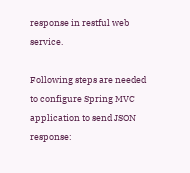response in restful web service.

Following steps are needed to configure Spring MVC application to send JSON response: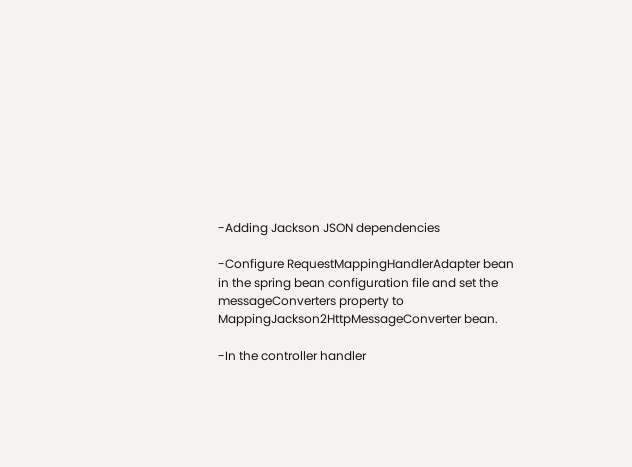-Adding Jackson JSON dependencies

-Configure RequestMappingHandlerAdapter bean in the spring bean configuration file and set the messageConverters property to MappingJackson2HttpMessageConverter bean.

-In the controller handler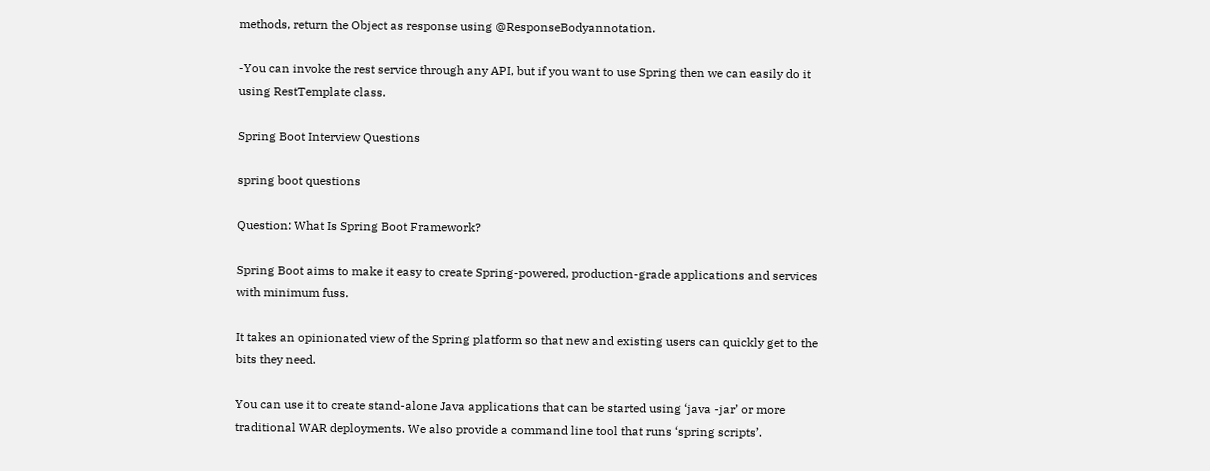methods, return the Object as response using @ResponseBodyannotation.

-You can invoke the rest service through any API, but if you want to use Spring then we can easily do it using RestTemplate class.

Spring Boot Interview Questions

spring boot questions

Question: What Is Spring Boot Framework?

Spring Boot aims to make it easy to create Spring-powered, production-grade applications and services with minimum fuss.

It takes an opinionated view of the Spring platform so that new and existing users can quickly get to the bits they need.

You can use it to create stand-alone Java applications that can be started using ‘java -jar’ or more traditional WAR deployments. We also provide a command line tool that runs ‘spring scripts’.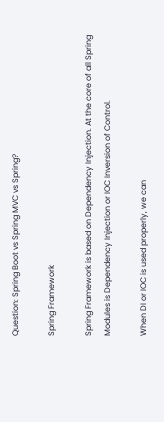Question: Spring Boot vs Spring MVC vs Spring?

Spring Framework

Spring Framework is based on Dependency Injection. At the core of all Spring Modules is Dependency Injection or IOC Inversion of Control.

When DI or IOC is used properly, we can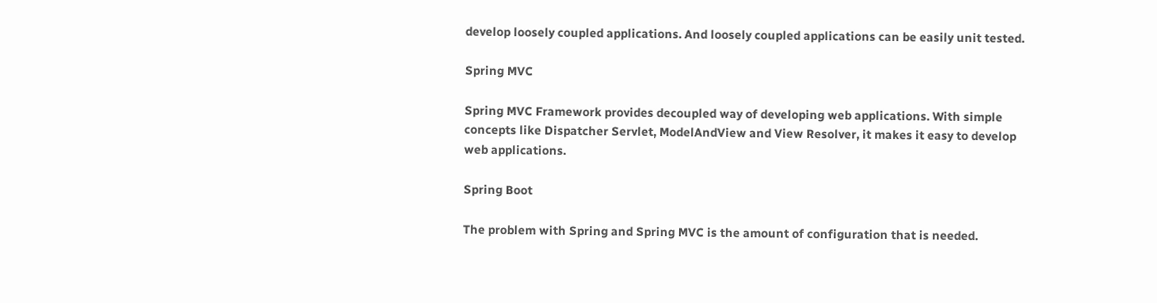develop loosely coupled applications. And loosely coupled applications can be easily unit tested.

Spring MVC

Spring MVC Framework provides decoupled way of developing web applications. With simple concepts like Dispatcher Servlet, ModelAndView and View Resolver, it makes it easy to develop web applications.

Spring Boot

The problem with Spring and Spring MVC is the amount of configuration that is needed.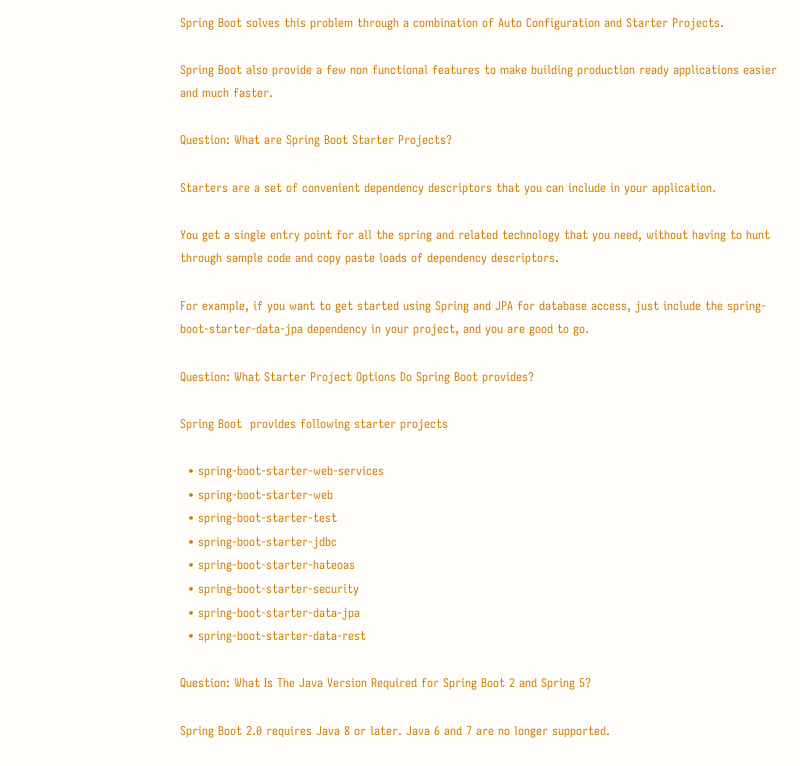Spring Boot solves this problem through a combination of Auto Configuration and Starter Projects.

Spring Boot also provide a few non functional features to make building production ready applications easier and much faster.

Question: What are Spring Boot Starter Projects?

Starters are a set of convenient dependency descriptors that you can include in your application.

You get a single entry point for all the spring and related technology that you need, without having to hunt through sample code and copy paste loads of dependency descriptors.

For example, if you want to get started using Spring and JPA for database access, just include the spring-boot-starter-data-jpa dependency in your project, and you are good to go.

Question: What Starter Project Options Do Spring Boot provides?

Spring Boot  provides following starter projects

  • spring-boot-starter-web-services
  • spring-boot-starter-web
  • spring-boot-starter-test
  • spring-boot-starter-jdbc
  • spring-boot-starter-hateoas
  • spring-boot-starter-security
  • spring-boot-starter-data-jpa
  • spring-boot-starter-data-rest

Question: What Is The Java Version Required for Spring Boot 2 and Spring 5?

Spring Boot 2.0 requires Java 8 or later. Java 6 and 7 are no longer supported.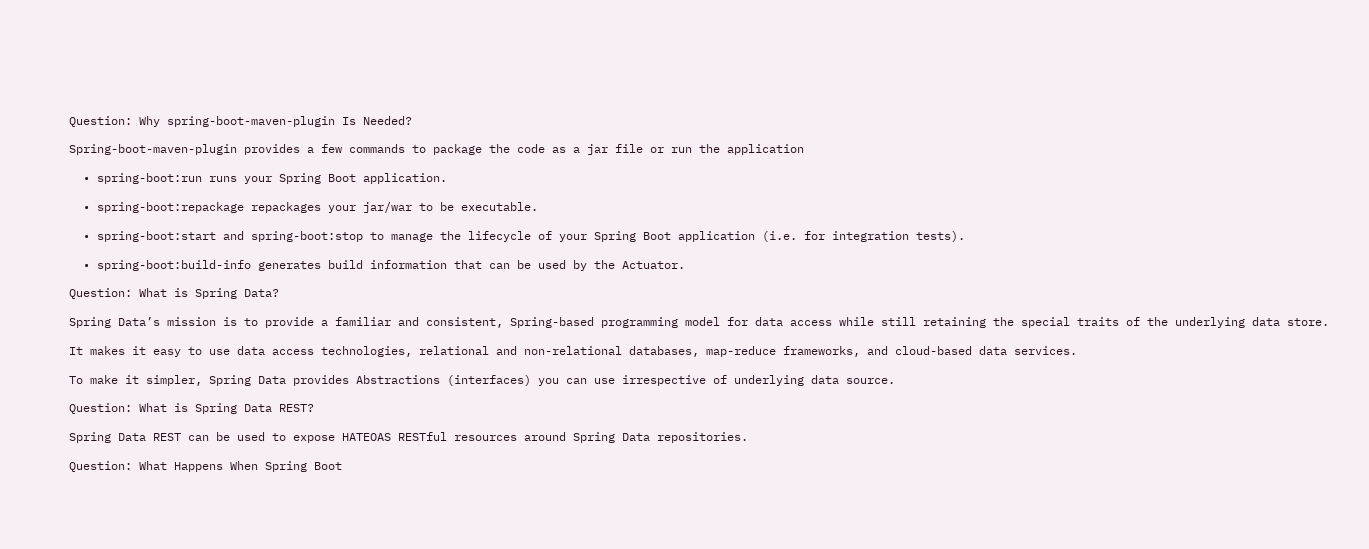Question: Why spring-boot-maven-plugin Is Needed?

Spring-boot-maven-plugin provides a few commands to package the code as a jar file or run the application

  • spring-boot:run runs your Spring Boot application.

  • spring-boot:repackage repackages your jar/war to be executable.

  • spring-boot:start and spring-boot:stop to manage the lifecycle of your Spring Boot application (i.e. for integration tests).

  • spring-boot:build-info generates build information that can be used by the Actuator.

Question: What is Spring Data?

Spring Data’s mission is to provide a familiar and consistent, Spring-based programming model for data access while still retaining the special traits of the underlying data store.

It makes it easy to use data access technologies, relational and non-relational databases, map-reduce frameworks, and cloud-based data services.

To make it simpler, Spring Data provides Abstractions (interfaces) you can use irrespective of underlying data source.

Question: What is Spring Data REST?

Spring Data REST can be used to expose HATEOAS RESTful resources around Spring Data repositories.

Question: What Happens When Spring Boot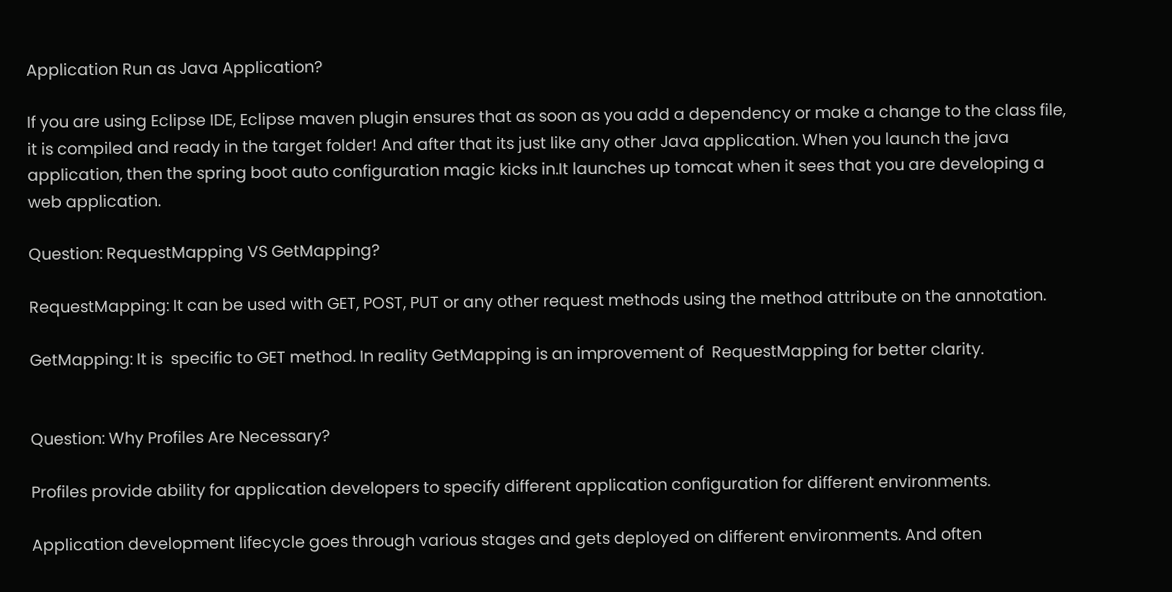Application Run as Java Application?

If you are using Eclipse IDE, Eclipse maven plugin ensures that as soon as you add a dependency or make a change to the class file, it is compiled and ready in the target folder! And after that its just like any other Java application. When you launch the java application, then the spring boot auto configuration magic kicks in.It launches up tomcat when it sees that you are developing a web application.

Question: RequestMapping VS GetMapping?

RequestMapping: It can be used with GET, POST, PUT or any other request methods using the method attribute on the annotation.

GetMapping: It is  specific to GET method. In reality GetMapping is an improvement of  RequestMapping for better clarity.


Question: Why Profiles Are Necessary?

Profiles provide ability for application developers to specify different application configuration for different environments.

Application development lifecycle goes through various stages and gets deployed on different environments. And often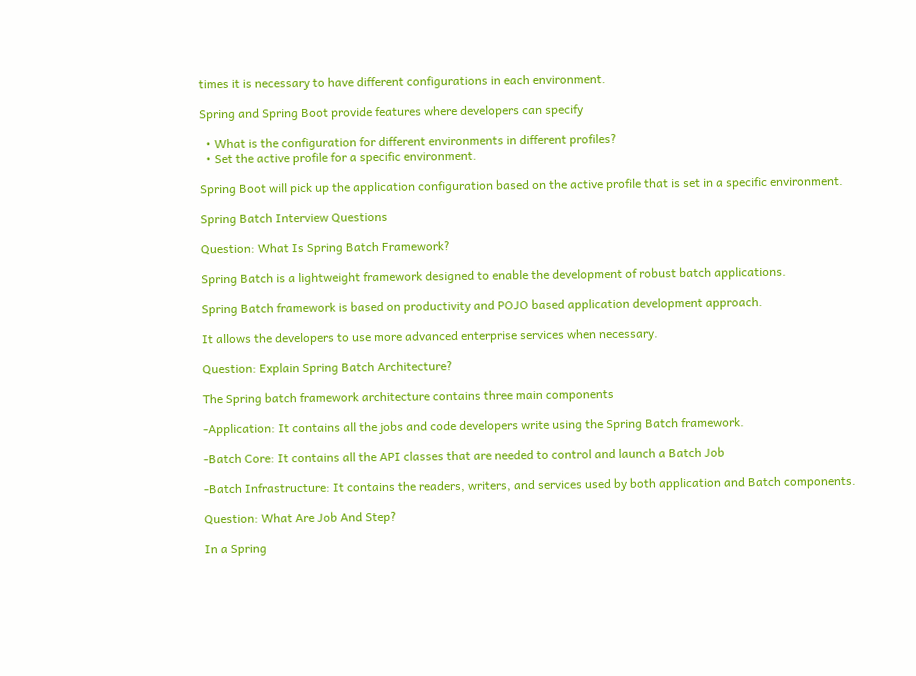times it is necessary to have different configurations in each environment.

Spring and Spring Boot provide features where developers can specify

  • What is the configuration for different environments in different profiles?
  • Set the active profile for a specific environment.

Spring Boot will pick up the application configuration based on the active profile that is set in a specific environment.

Spring Batch Interview Questions

Question: What Is Spring Batch Framework?

Spring Batch is a lightweight framework designed to enable the development of robust batch applications.

Spring Batch framework is based on productivity and POJO based application development approach.

It allows the developers to use more advanced enterprise services when necessary.

Question: Explain Spring Batch Architecture?

The Spring batch framework architecture contains three main components

-Application: It contains all the jobs and code developers write using the Spring Batch framework.

-Batch Core: It contains all the API classes that are needed to control and launch a Batch Job

-Batch Infrastructure: It contains the readers, writers, and services used by both application and Batch components.

Question: What Are Job And Step?

In a Spring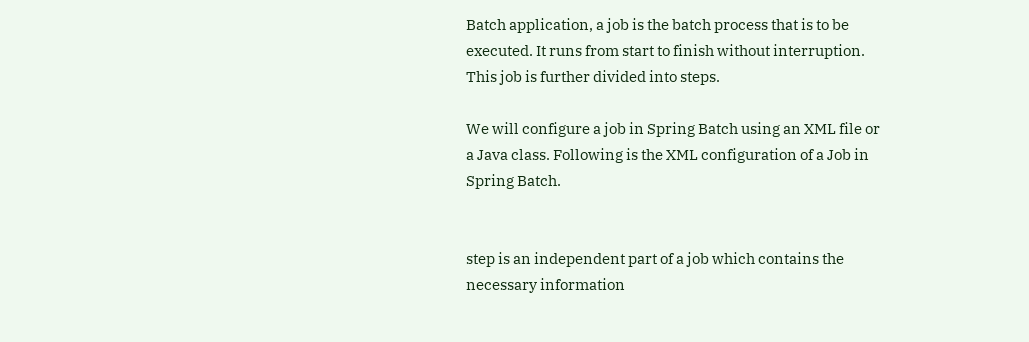Batch application, a job is the batch process that is to be executed. It runs from start to finish without interruption. This job is further divided into steps.

We will configure a job in Spring Batch using an XML file or a Java class. Following is the XML configuration of a Job in Spring Batch.


step is an independent part of a job which contains the necessary information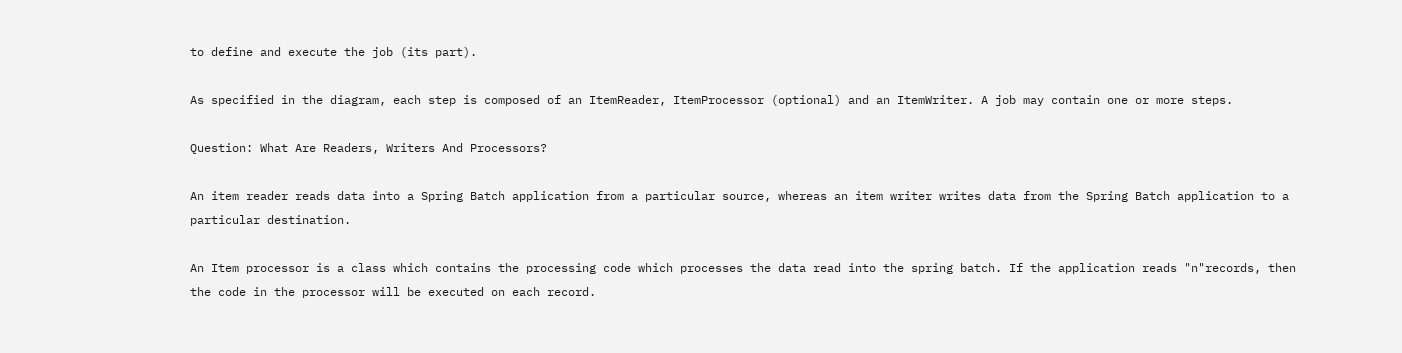to define and execute the job (its part).

As specified in the diagram, each step is composed of an ItemReader, ItemProcessor (optional) and an ItemWriter. A job may contain one or more steps.

Question: What Are Readers, Writers And Processors?

An item reader reads data into a Spring Batch application from a particular source, whereas an item writer writes data from the Spring Batch application to a particular destination.

An Item processor is a class which contains the processing code which processes the data read into the spring batch. If the application reads "n"records, then the code in the processor will be executed on each record.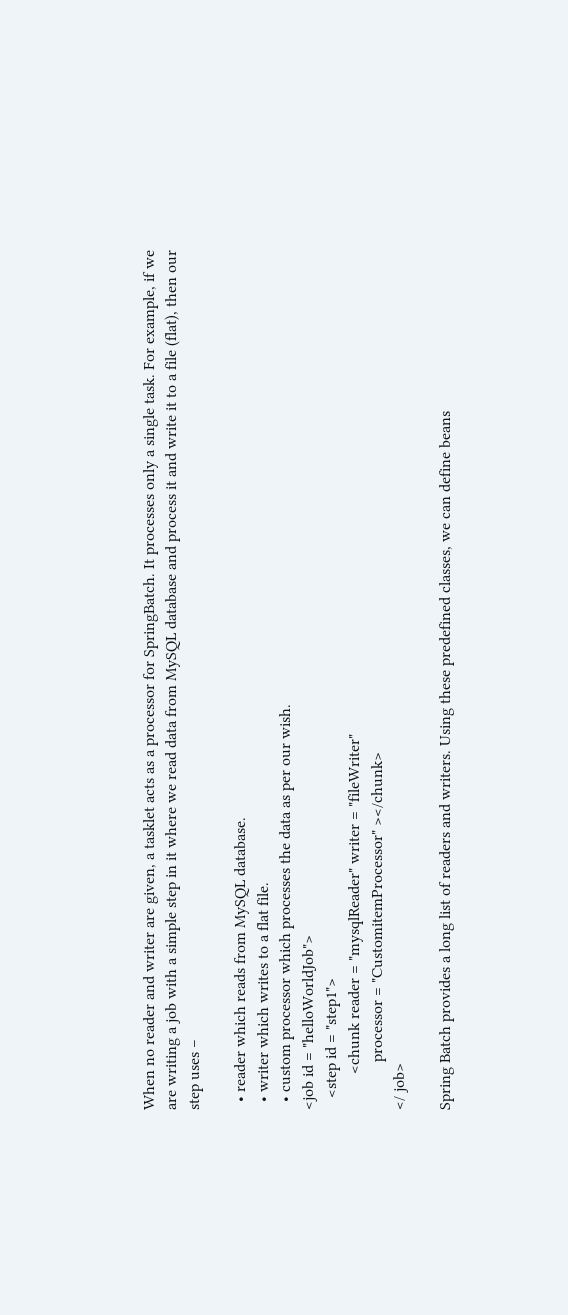When no reader and writer are given, a tasklet acts as a processor for SpringBatch. It processes only a single task. For example, if we are writing a job with a simple step in it where we read data from MySQL database and process it and write it to a file (flat), then our step uses −

  • reader which reads from MySQL database.
  • writer which writes to a flat file.
  • custom processor which processes the data as per our wish.
<job id = "helloWorldJob">
   <step id = "step1">
         <chunk reader = "mysqlReader" writer = "fileWriter"
            processor = "CustomitemProcessor" ></chunk>
</ job>

Spring Batch provides a long list of readers and writers. Using these predefined classes, we can define beans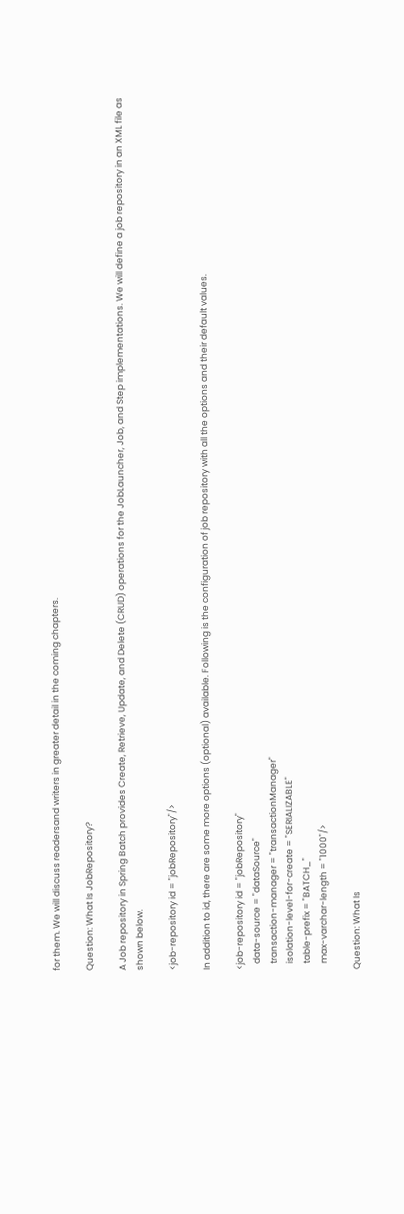for them. We will discuss readersand writers in greater detail in the coming chapters.

Question: What Is JobRepository?

A Job repository in Spring Batch provides Create, Retrieve, Update, and Delete (CRUD) operations for the JobLauncher, Job, and Step implementations. We will define a job repository in an XML file as shown below.

<job-repository id = "jobRepository"/>

In addition to id, there are some more options (optional) available. Following is the configuration of job repository with all the options and their default values.

<job-repository id = "jobRepository"
   data-source = "dataSource"
   transaction-manager = "transactionManager"
   isolation-level-for-create = "SERIALIZABLE"
   table-prefix = "BATCH_"
   max-varchar-length = "1000"/>

Question: What Is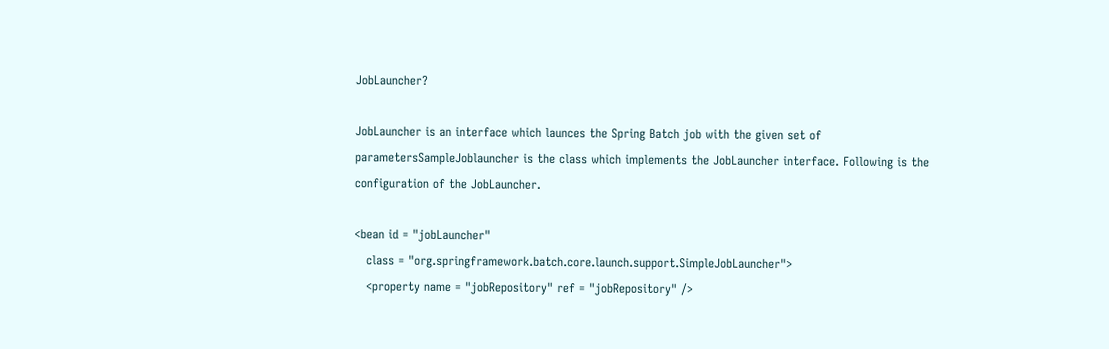JobLauncher?

JobLauncher is an interface which launces the Spring Batch job with the given set of parametersSampleJoblauncher is the class which implements the JobLauncher interface. Following is the configuration of the JobLauncher.

<bean id = "jobLauncher"
   class = "org.springframework.batch.core.launch.support.SimpleJobLauncher">
   <property name = "jobRepository" ref = "jobRepository" />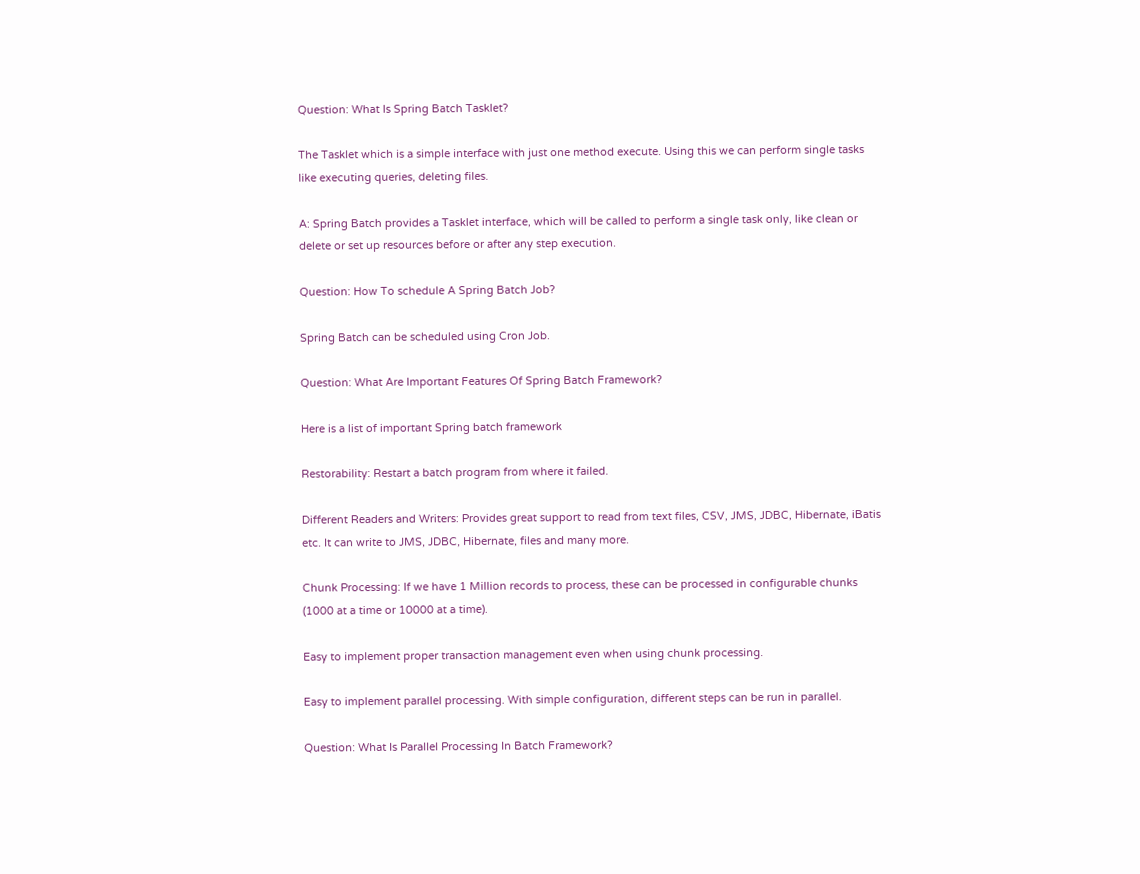Question: What Is Spring Batch Tasklet?

The Tasklet which is a simple interface with just one method execute. Using this we can perform single tasks like executing queries, deleting files.

A: Spring Batch provides a Tasklet interface, which will be called to perform a single task only, like clean or delete or set up resources before or after any step execution.

Question: How To schedule A Spring Batch Job?

Spring Batch can be scheduled using Cron Job.

Question: What Are Important Features Of Spring Batch Framework?

Here is a list of important Spring batch framework

Restorability: Restart a batch program from where it failed.

Different Readers and Writers: Provides great support to read from text files, CSV, JMS, JDBC, Hibernate, iBatis etc. It can write to JMS, JDBC, Hibernate, files and many more.

Chunk Processing: If we have 1 Million records to process, these can be processed in configurable chunks (1000 at a time or 10000 at a time).

Easy to implement proper transaction management even when using chunk processing.

Easy to implement parallel processing. With simple configuration, different steps can be run in parallel.

Question: What Is Parallel Processing In Batch Framework?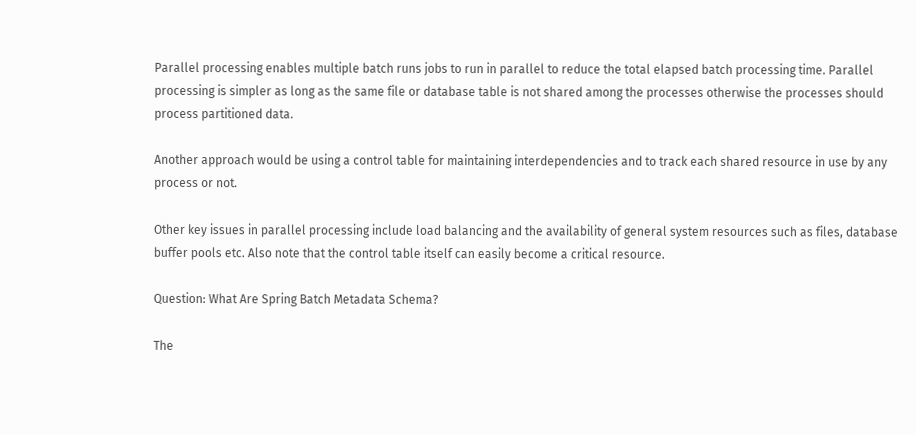Parallel processing enables multiple batch runs jobs to run in parallel to reduce the total elapsed batch processing time. Parallel processing is simpler as long as the same file or database table is not shared among the processes otherwise the processes should process partitioned data.

Another approach would be using a control table for maintaining interdependencies and to track each shared resource in use by any process or not.

Other key issues in parallel processing include load balancing and the availability of general system resources such as files, database buffer pools etc. Also note that the control table itself can easily become a critical resource.

Question: What Are Spring Batch Metadata Schema?

The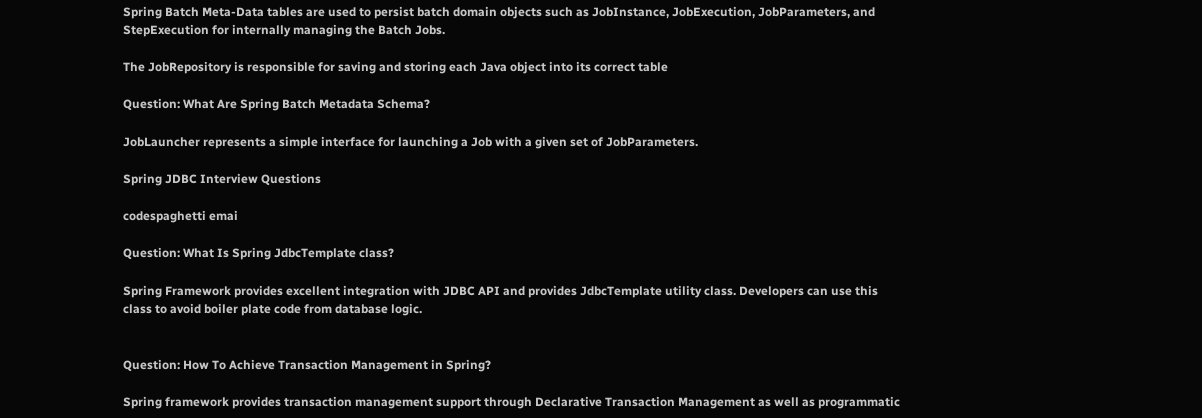Spring Batch Meta-Data tables are used to persist batch domain objects such as JobInstance, JobExecution, JobParameters, and StepExecution for internally managing the Batch Jobs.

The JobRepository is responsible for saving and storing each Java object into its correct table

Question: What Are Spring Batch Metadata Schema?

JobLauncher represents a simple interface for launching a Job with a given set of JobParameters.

Spring JDBC Interview Questions

codespaghetti emai

Question: What Is Spring JdbcTemplate class?

Spring Framework provides excellent integration with JDBC API and provides JdbcTemplate utility class. Developers can use this class to avoid boiler plate code from database logic.


Question: How To Achieve Transaction Management in Spring?

Spring framework provides transaction management support through Declarative Transaction Management as well as programmatic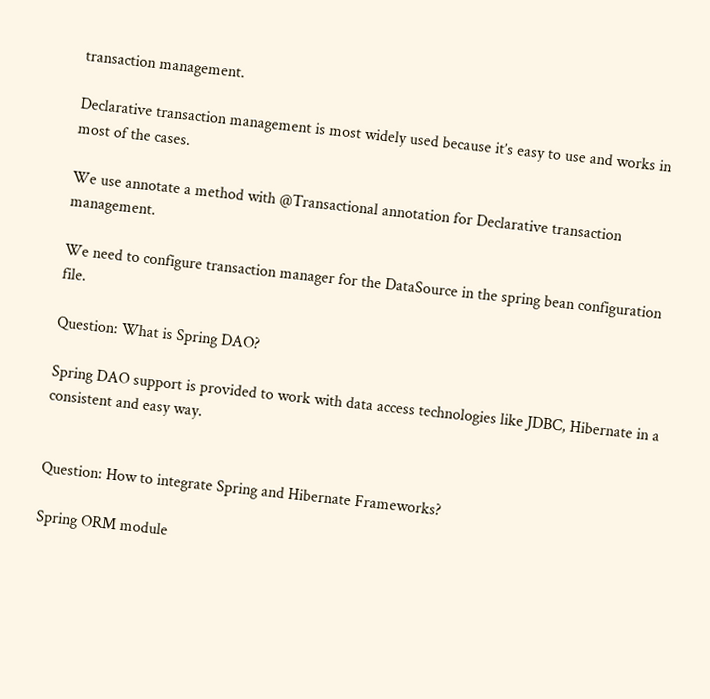transaction management.

Declarative transaction management is most widely used because it’s easy to use and works in most of the cases.

We use annotate a method with @Transactional annotation for Declarative transaction management.

We need to configure transaction manager for the DataSource in the spring bean configuration file.

Question: What is Spring DAO?

Spring DAO support is provided to work with data access technologies like JDBC, Hibernate in a consistent and easy way.


Question: How to integrate Spring and Hibernate Frameworks?

Spring ORM module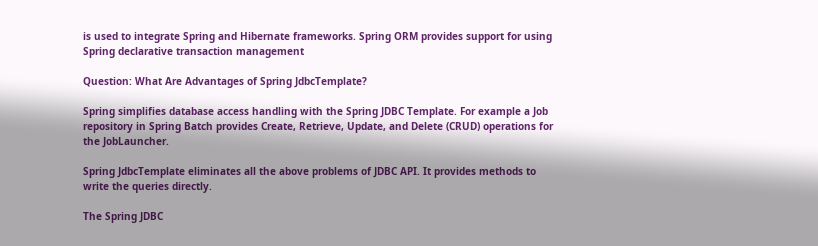is used to integrate Spring and Hibernate frameworks. Spring ORM provides support for using Spring declarative transaction management

Question: What Are Advantages of Spring JdbcTemplate?

Spring simplifies database access handling with the Spring JDBC Template. For example a Job repository in Spring Batch provides Create, Retrieve, Update, and Delete (CRUD) operations for the JobLauncher.

Spring JdbcTemplate eliminates all the above problems of JDBC API. It provides methods to write the queries directly.

The Spring JDBC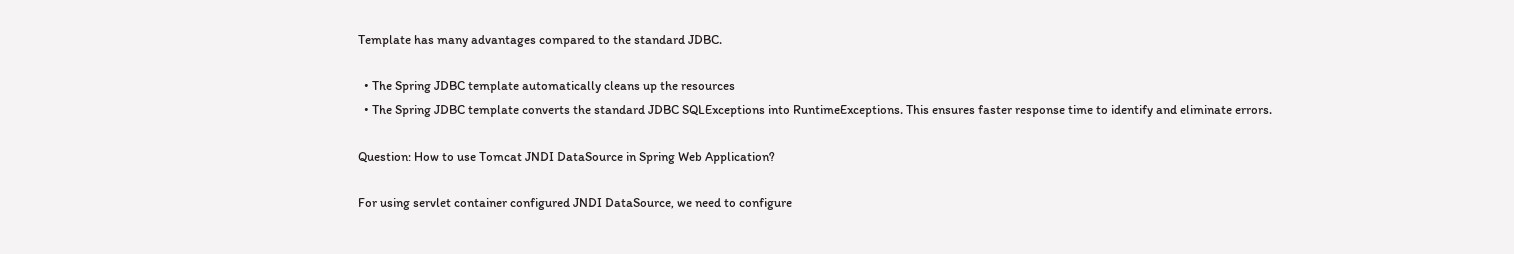Template has many advantages compared to the standard JDBC.

  • The Spring JDBC template automatically cleans up the resources
  • The Spring JDBC template converts the standard JDBC SQLExceptions into RuntimeExceptions. This ensures faster response time to identify and eliminate errors.

Question: How to use Tomcat JNDI DataSource in Spring Web Application?

For using servlet container configured JNDI DataSource, we need to configure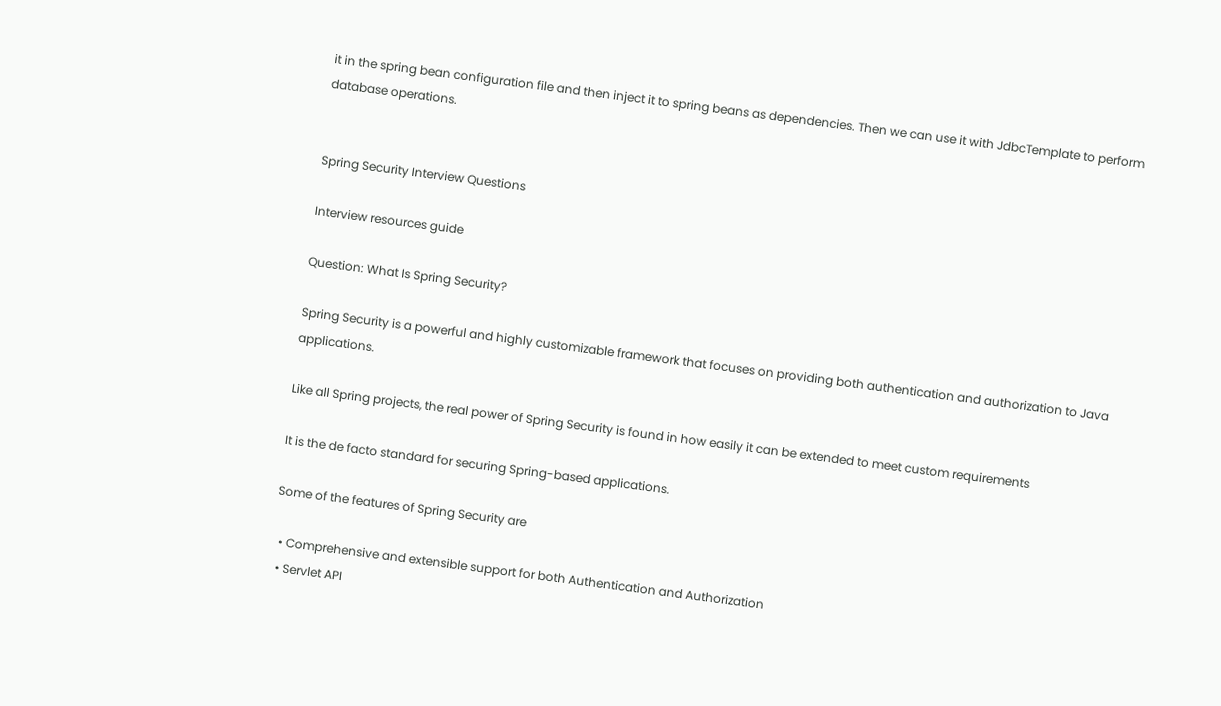it in the spring bean configuration file and then inject it to spring beans as dependencies. Then we can use it with JdbcTemplate to perform database operations.


Spring Security Interview Questions

Interview resources guide

Question: What Is Spring Security?

Spring Security is a powerful and highly customizable framework that focuses on providing both authentication and authorization to Java applications.

Like all Spring projects, the real power of Spring Security is found in how easily it can be extended to meet custom requirements

It is the de facto standard for securing Spring-based applications.

Some of the features of Spring Security are

  • Comprehensive and extensible support for both Authentication and Authorization
  • Servlet API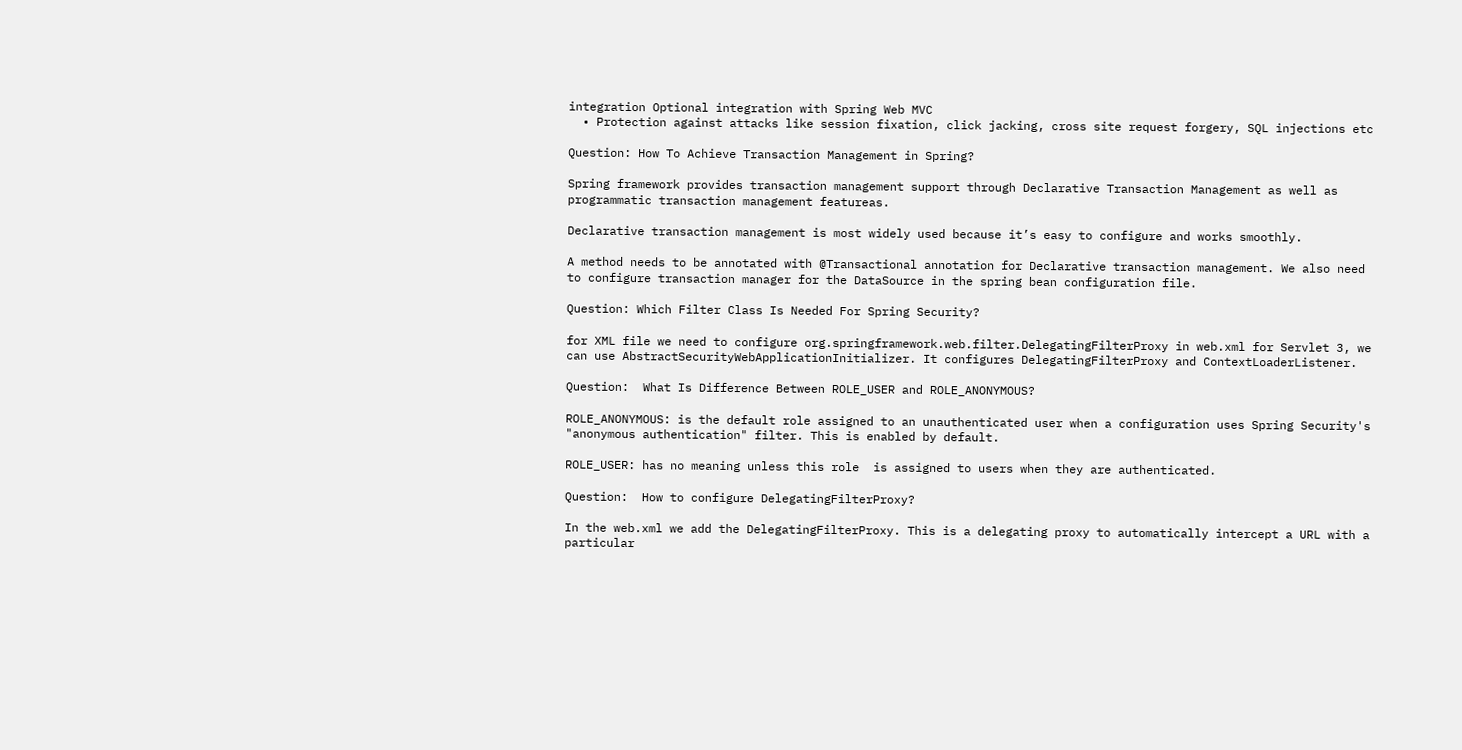integration Optional integration with Spring Web MVC
  • Protection against attacks like session fixation, click jacking, cross site request forgery, SQL injections etc

Question: How To Achieve Transaction Management in Spring?

Spring framework provides transaction management support through Declarative Transaction Management as well as programmatic transaction management featureas.

Declarative transaction management is most widely used because it’s easy to configure and works smoothly.

A method needs to be annotated with @Transactional annotation for Declarative transaction management. We also need to configure transaction manager for the DataSource in the spring bean configuration file.

Question: Which Filter Class Is Needed For Spring Security?

for XML file we need to configure org.springframework.web.filter.DelegatingFilterProxy in web.xml for Servlet 3, we can use AbstractSecurityWebApplicationInitializer. It configures DelegatingFilterProxy and ContextLoaderListener.

Question:  What Is Difference Between ROLE_USER and ROLE_ANONYMOUS?

ROLE_ANONYMOUS: is the default role assigned to an unauthenticated user when a configuration uses Spring Security's "anonymous authentication" filter. This is enabled by default.

ROLE_USER: has no meaning unless this role  is assigned to users when they are authenticated.

Question:  How to configure DelegatingFilterProxy?

In the web.xml we add the DelegatingFilterProxy. This is a delegating proxy to automatically intercept a URL with a particular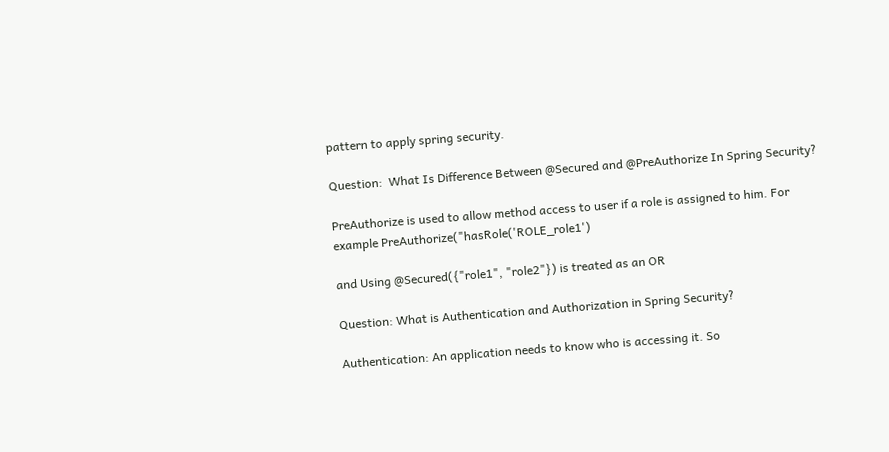pattern to apply spring security.

Question:  What Is Difference Between @Secured and @PreAuthorize In Spring Security?

PreAuthorize is used to allow method access to user if a role is assigned to him. For example PreAuthorize("hasRole('ROLE_role1')

and Using @Secured({"role1", "role2"}) is treated as an OR

Question: What is Authentication and Authorization in Spring Security?

Authentication: An application needs to know who is accessing it. So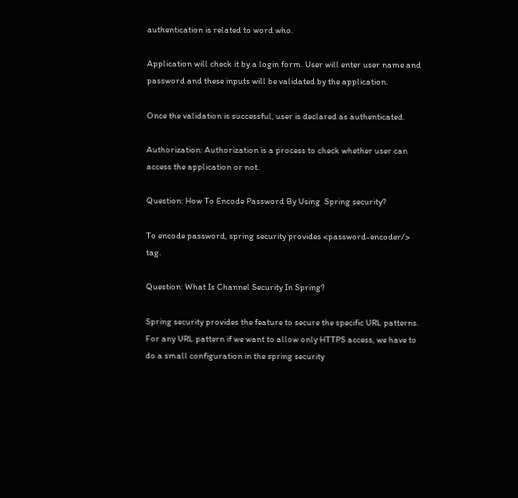authentication is related to word who.

Application will check it by a login form. User will enter user name and password and these inputs will be validated by the application.

Once the validation is successful, user is declared as authenticated.

Authorization: Authorization is a process to check whether user can access the application or not.

Question: How To Encode Password By Using  Spring security?

To encode password, spring security provides <password-encoder/> tag.

Question: What Is Channel Security In Spring?

Spring security provides the feature to secure the specific URL patterns. For any URL pattern if we want to allow only HTTPS access, we have to do a small configuration in the spring security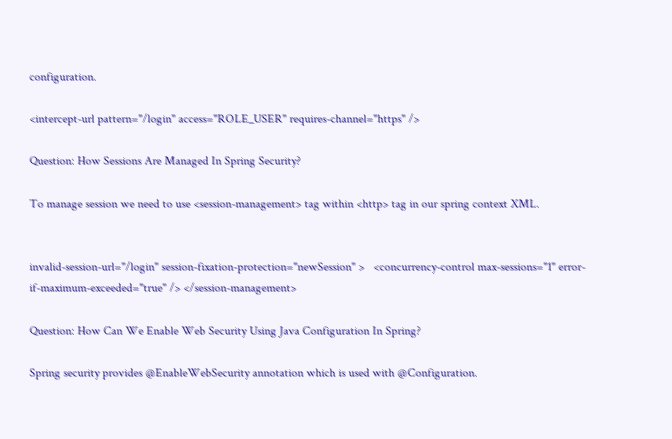configuration.

<intercept-url pattern="/login" access="ROLE_USER" requires-channel="https" />

Question: How Sessions Are Managed In Spring Security?

To manage session we need to use <session-management> tag within <http> tag in our spring context XML.


invalid-session-url="/login" session-fixation-protection="newSession" >   <concurrency-control max-sessions="1" error-if-maximum-exceeded="true" /> </session-management>

Question: How Can We Enable Web Security Using Java Configuration In Spring?

Spring security provides @EnableWebSecurity annotation which is used with @Configuration.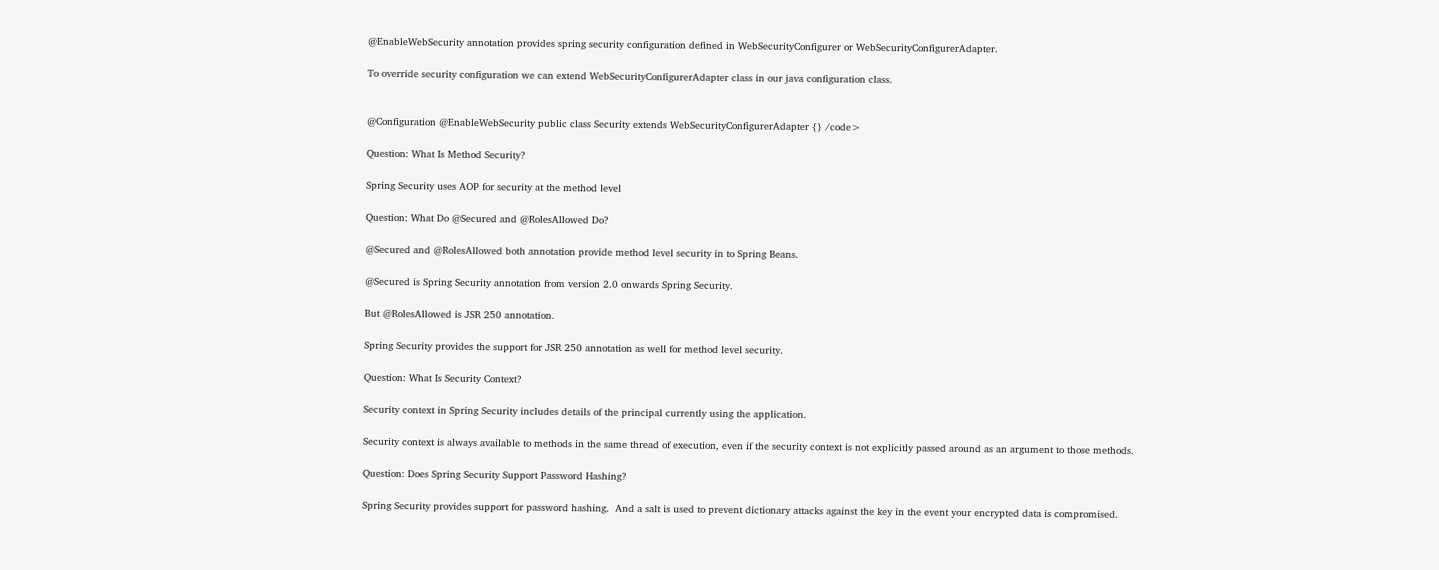@EnableWebSecurity annotation provides spring security configuration defined in WebSecurityConfigurer or WebSecurityConfigurerAdapter.

To override security configuration we can extend WebSecurityConfigurerAdapter class in our java configuration class.


@Configuration @EnableWebSecurity public class Security extends WebSecurityConfigurerAdapter {} /code>

Question: What Is Method Security?

Spring Security uses AOP for security at the method level

Question: What Do @Secured and @RolesAllowed Do?

@Secured and @RolesAllowed both annotation provide method level security in to Spring Beans.

@Secured is Spring Security annotation from version 2.0 onwards Spring Security.

But @RolesAllowed is JSR 250 annotation.

Spring Security provides the support for JSR 250 annotation as well for method level security.

Question: What Is Security Context?

Security context in Spring Security includes details of the principal currently using the application.

Security context is always available to methods in the same thread of execution, even if the security context is not explicitly passed around as an argument to those methods.

Question: Does Spring Security Support Password Hashing?

Spring Security provides support for password hashing.  And a salt is used to prevent dictionary attacks against the key in the event your encrypted data is compromised.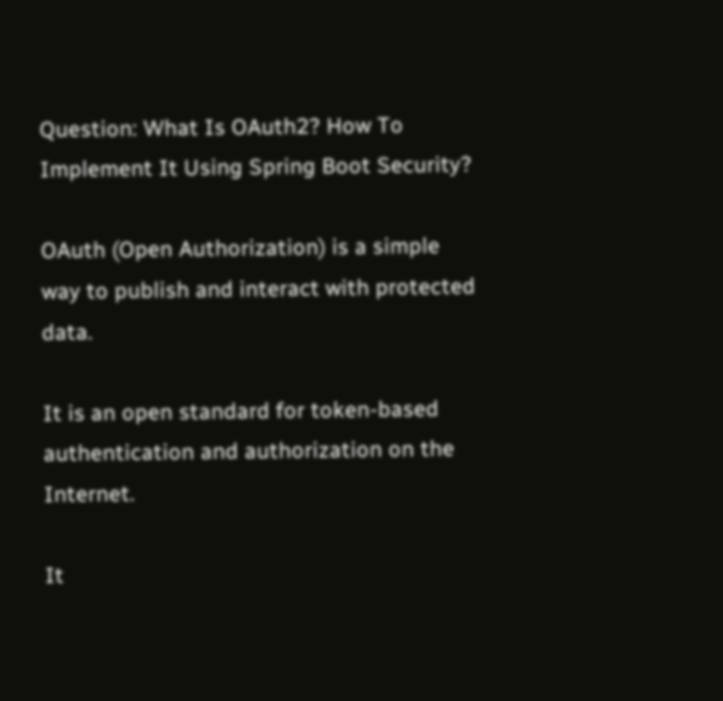Question: What Is OAuth2? How To Implement It Using Spring Boot Security?

OAuth (Open Authorization) is a simple way to publish and interact with protected data.

It is an open standard for token-based authentication and authorization on the Internet.

It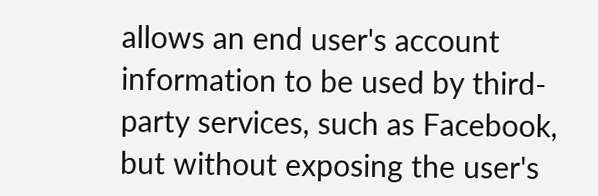allows an end user's account information to be used by third-party services, such as Facebook, but without exposing the user's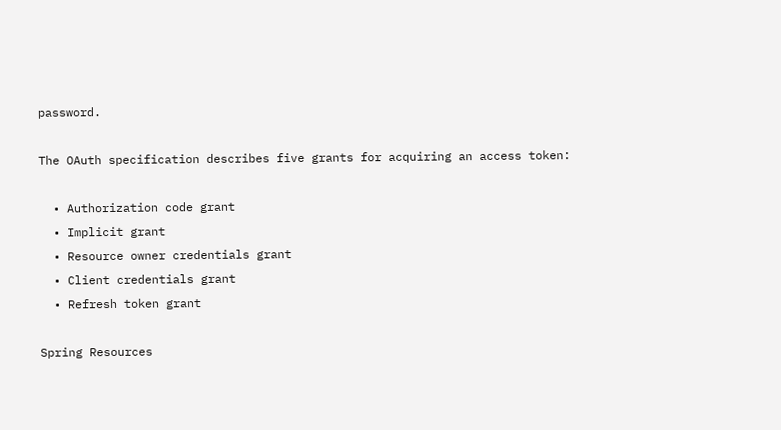password.

The OAuth specification describes five grants for acquiring an access token:

  • Authorization code grant
  • Implicit grant
  • Resource owner credentials grant
  • Client credentials grant
  • Refresh token grant

Spring Resources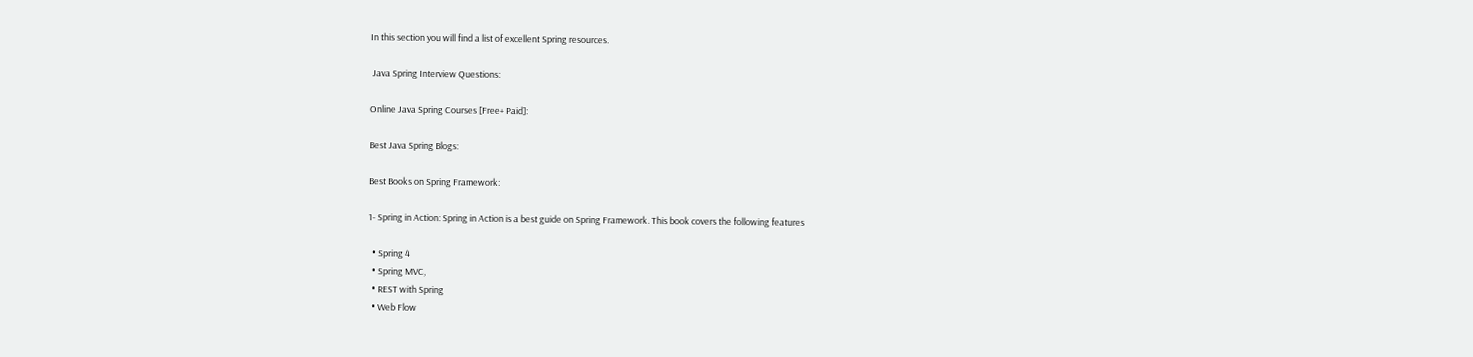In this section you will find a list of excellent Spring resources.

 Java Spring Interview Questions:

Online Java Spring Courses [Free+ Paid]:

Best Java Spring Blogs:

Best Books on Spring Framework:

1- Spring in Action: Spring in Action is a best guide on Spring Framework. This book covers the following features

  • Spring 4
  • Spring MVC,
  • REST with Spring
  • Web Flow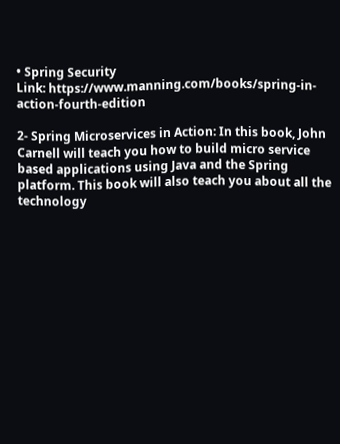• Spring Security
Link: https://www.manning.com/books/spring-in-action-fourth-edition

2- Spring Microservices in Action: In this book, John Carnell will teach you how to build micro service based applications using Java and the Spring platform. This book will also teach you about all the technology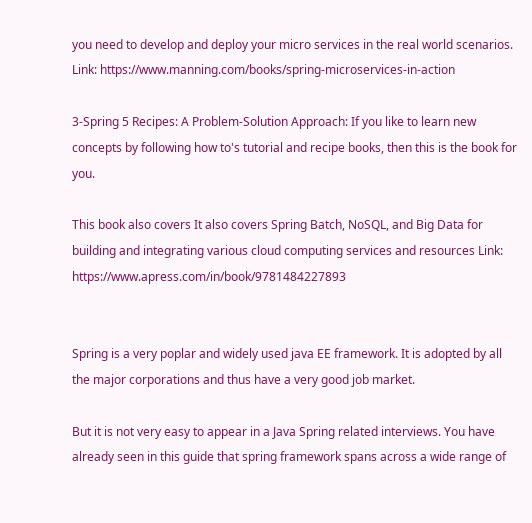you need to develop and deploy your micro services in the real world scenarios. Link: https://www.manning.com/books/spring-microservices-in-action

3-Spring 5 Recipes: A Problem-Solution Approach: If you like to learn new concepts by following how to's tutorial and recipe books, then this is the book for you.

This book also covers It also covers Spring Batch, NoSQL, and Big Data for building and integrating various cloud computing services and resources Link: https://www.apress.com/in/book/9781484227893


Spring is a very poplar and widely used java EE framework. It is adopted by all the major corporations and thus have a very good job market.

But it is not very easy to appear in a Java Spring related interviews. You have already seen in this guide that spring framework spans across a wide range of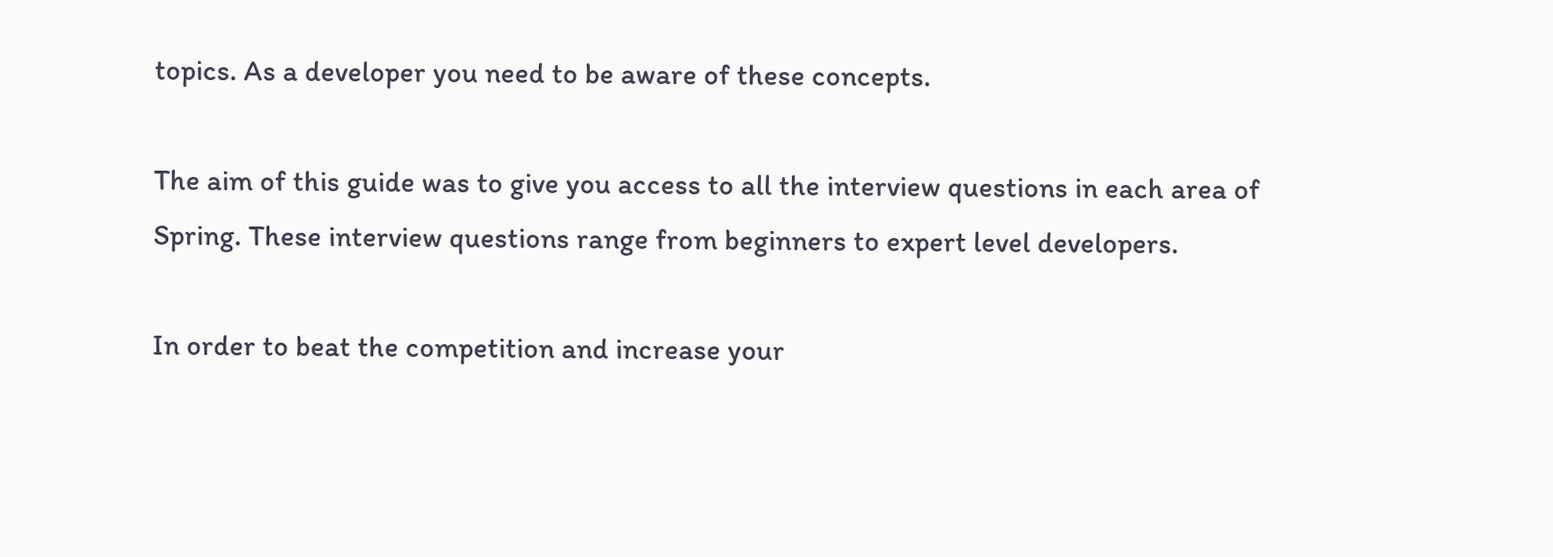topics. As a developer you need to be aware of these concepts.

The aim of this guide was to give you access to all the interview questions in each area of Spring. These interview questions range from beginners to expert level developers.

In order to beat the competition and increase your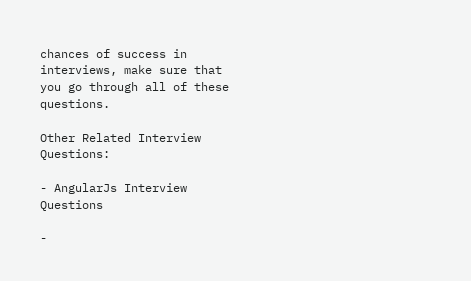chances of success in interviews, make sure that you go through all of these questions.

Other Related Interview Questions:

- AngularJs Interview Questions

-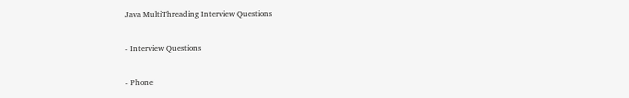Java MultiThreading Interview Questions

- Interview Questions

- Phone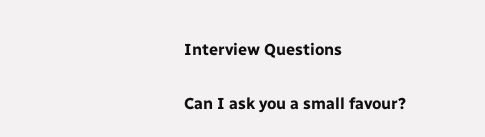Interview Questions

Can I ask you a small favour?